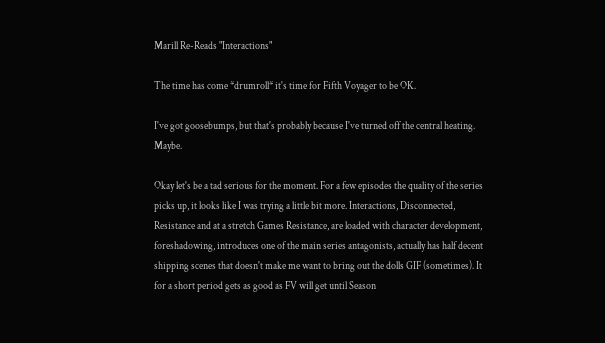Marill Re-Reads "Interactions"

The time has come *drumroll* it's time for Fifth Voyager to be OK.

I've got goosebumps, but that's probably because I've turned off the central heating. Maybe.

Okay let's be a tad serious for the moment. For a few episodes the quality of the series picks up, it looks like I was trying a little bit more. Interactions, Disconnected, Resistance and at a stretch Games Resistance, are loaded with character development, foreshadowing, introduces one of the main series antagonists, actually has half decent shipping scenes that doesn't make me want to bring out the dolls GIF (sometimes). It for a short period gets as good as FV will get until Season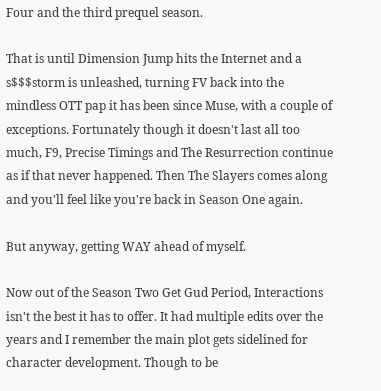Four and the third prequel season.

That is until Dimension Jump hits the Internet and a s$$$storm is unleashed, turning FV back into the mindless OTT pap it has been since Muse, with a couple of exceptions. Fortunately though it doesn't last all too much, F9, Precise Timings and The Resurrection continue as if that never happened. Then The Slayers comes along and you'll feel like you're back in Season One again.

But anyway, getting WAY ahead of myself.

Now out of the Season Two Get Gud Period, Interactions isn't the best it has to offer. It had multiple edits over the years and I remember the main plot gets sidelined for character development. Though to be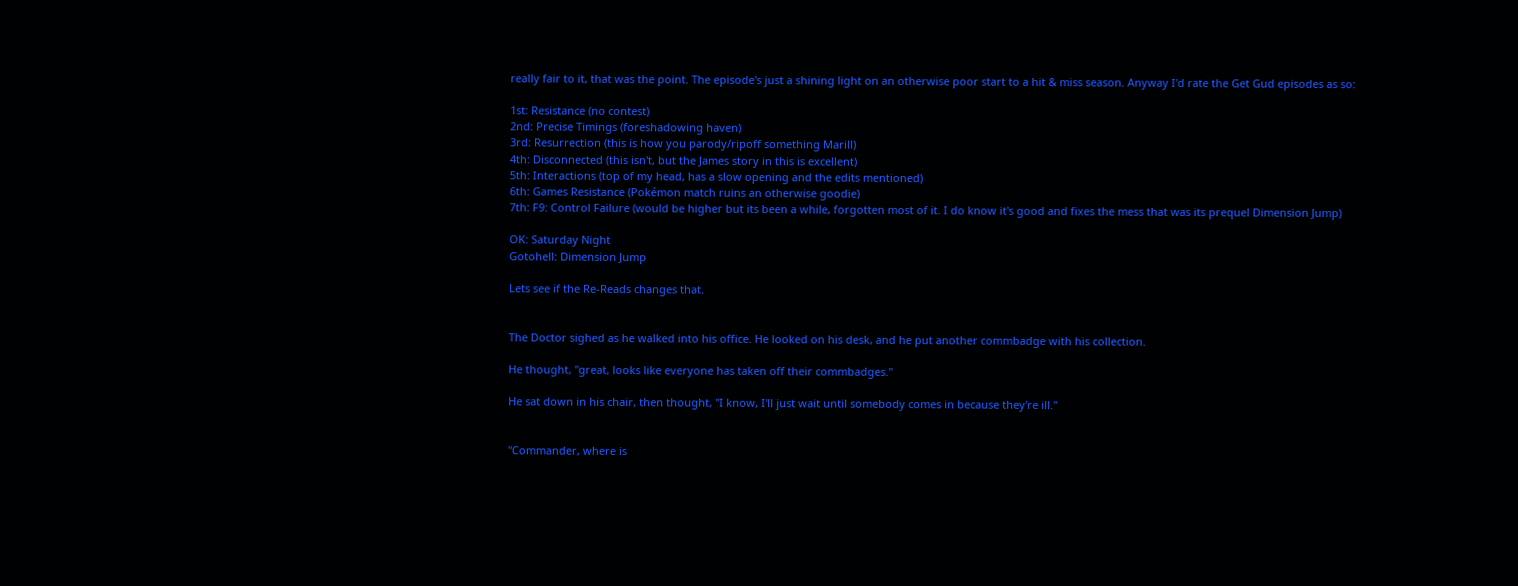really fair to it, that was the point. The episode's just a shining light on an otherwise poor start to a hit & miss season. Anyway I'd rate the Get Gud episodes as so:

1st: Resistance (no contest)
2nd: Precise Timings (foreshadowing haven)
3rd: Resurrection (this is how you parody/ripoff something Marill)
4th: Disconnected (this isn't, but the James story in this is excellent)
5th: Interactions (top of my head, has a slow opening and the edits mentioned)
6th: Games Resistance (Pokémon match ruins an otherwise goodie)
7th: F9: Control Failure (would be higher but its been a while, forgotten most of it. I do know it's good and fixes the mess that was its prequel Dimension Jump)

OK: Saturday Night
Gotohell: Dimension Jump

Lets see if the Re-Reads changes that.


The Doctor sighed as he walked into his office. He looked on his desk, and he put another commbadge with his collection.

He thought, "great, looks like everyone has taken off their commbadges."

He sat down in his chair, then thought, "I know, I'll just wait until somebody comes in because they're ill."


"Commander, where is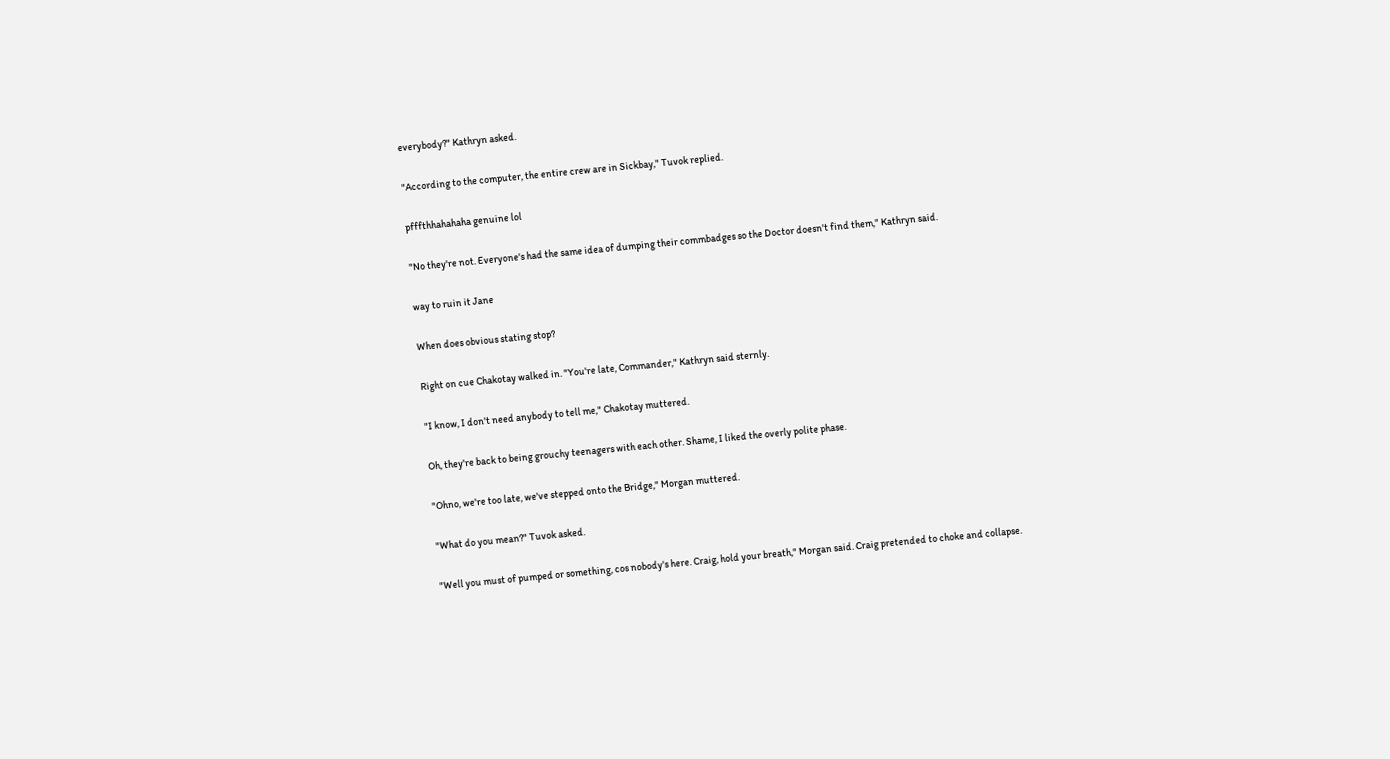everybody?" Kathryn asked.

"According to the computer, the entire crew are in Sickbay," Tuvok replied.

pfffthhahahaha genuine lol

"No they're not. Everyone's had the same idea of dumping their commbadges so the Doctor doesn't find them," Kathryn said.

way to ruin it Jane

When does obvious stating stop?

Right on cue Chakotay walked in. "You're late, Commander," Kathryn said sternly.

"I know, I don't need anybody to tell me," Chakotay muttered.

Oh, they're back to being grouchy teenagers with each other. Shame, I liked the overly polite phase.

"Ohno, we're too late, we've stepped onto the Bridge," Morgan muttered.

"What do you mean?" Tuvok asked.

"Well you must of pumped or something, cos nobody's here. Craig, hold your breath," Morgan said. Craig pretended to choke and collapse.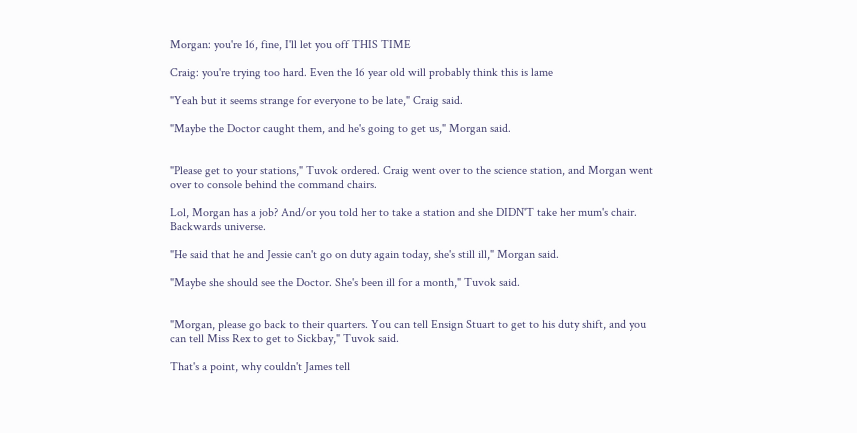Morgan: you're 16, fine, I'll let you off THIS TIME

Craig: you're trying too hard. Even the 16 year old will probably think this is lame

"Yeah but it seems strange for everyone to be late," Craig said.

"Maybe the Doctor caught them, and he's going to get us," Morgan said.


"Please get to your stations," Tuvok ordered. Craig went over to the science station, and Morgan went over to console behind the command chairs.

Lol, Morgan has a job? And/or you told her to take a station and she DIDN'T take her mum's chair. Backwards universe.

"He said that he and Jessie can't go on duty again today, she's still ill," Morgan said.

"Maybe she should see the Doctor. She's been ill for a month," Tuvok said.


"Morgan, please go back to their quarters. You can tell Ensign Stuart to get to his duty shift, and you can tell Miss Rex to get to Sickbay," Tuvok said.

That's a point, why couldn't James tell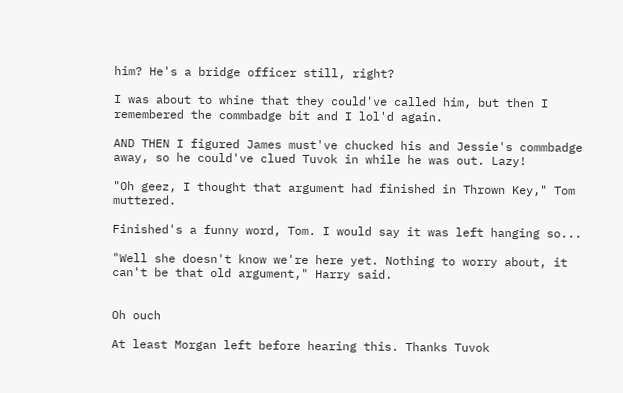him? He's a bridge officer still, right?

I was about to whine that they could've called him, but then I remembered the commbadge bit and I lol'd again.

AND THEN I figured James must've chucked his and Jessie's commbadge away, so he could've clued Tuvok in while he was out. Lazy!

"Oh geez, I thought that argument had finished in Thrown Key," Tom muttered.

Finished's a funny word, Tom. I would say it was left hanging so...

"Well she doesn't know we're here yet. Nothing to worry about, it can't be that old argument," Harry said.


Oh ouch

At least Morgan left before hearing this. Thanks Tuvok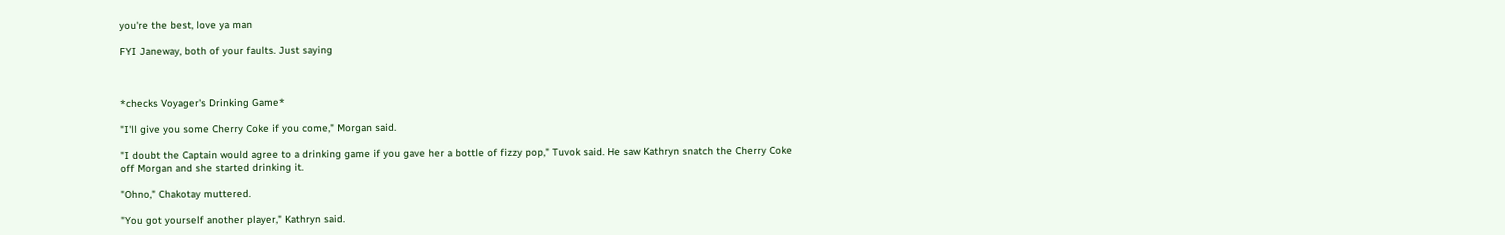you're the best, love ya man

FYI Janeway, both of your faults. Just saying



*checks Voyager's Drinking Game*

"I'll give you some Cherry Coke if you come," Morgan said.

"I doubt the Captain would agree to a drinking game if you gave her a bottle of fizzy pop," Tuvok said. He saw Kathryn snatch the Cherry Coke off Morgan and she started drinking it.

"Ohno," Chakotay muttered.

"You got yourself another player," Kathryn said.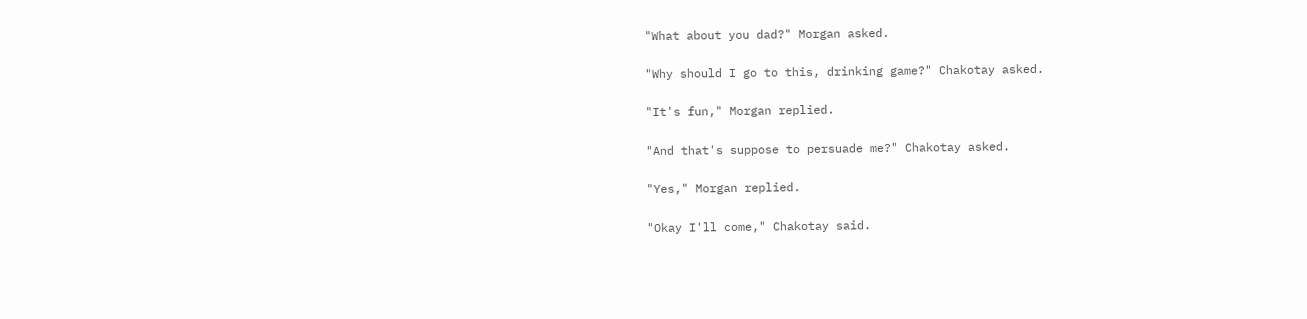"What about you dad?" Morgan asked.

"Why should I go to this, drinking game?" Chakotay asked.

"It's fun," Morgan replied.

"And that's suppose to persuade me?" Chakotay asked.

"Yes," Morgan replied.

"Okay I'll come," Chakotay said.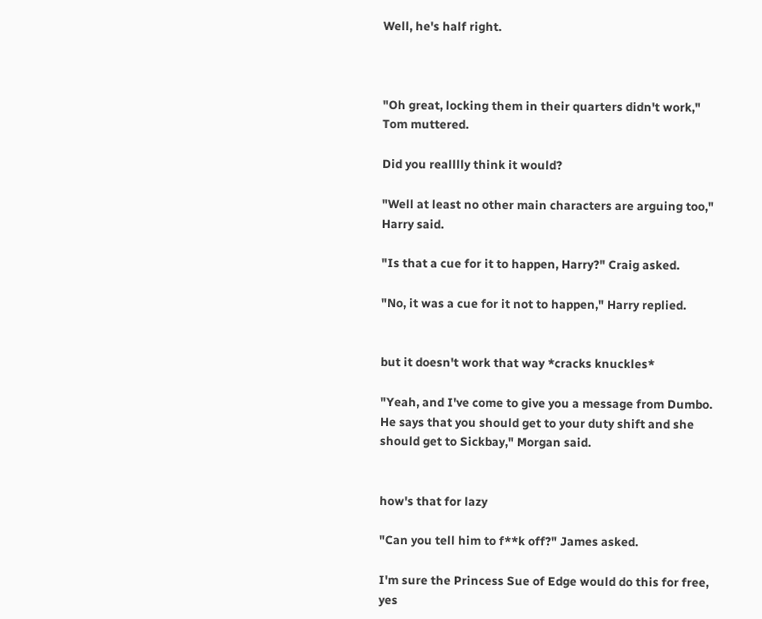Well, he's half right.



"Oh great, locking them in their quarters didn't work," Tom muttered.

Did you realllly think it would?

"Well at least no other main characters are arguing too," Harry said.

"Is that a cue for it to happen, Harry?" Craig asked.

"No, it was a cue for it not to happen," Harry replied.


but it doesn't work that way *cracks knuckles*

"Yeah, and I've come to give you a message from Dumbo. He says that you should get to your duty shift and she should get to Sickbay," Morgan said.


how's that for lazy

"Can you tell him to f**k off?" James asked.

I'm sure the Princess Sue of Edge would do this for free, yes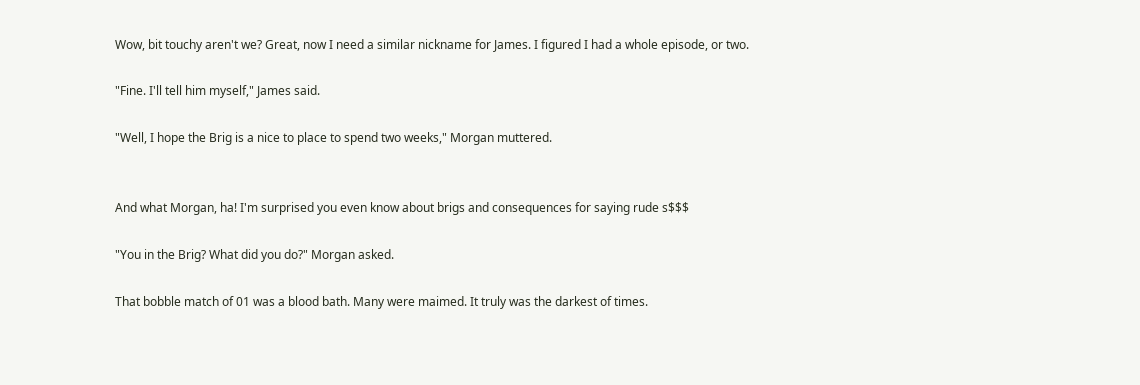Wow, bit touchy aren't we? Great, now I need a similar nickname for James. I figured I had a whole episode, or two.

"Fine. I'll tell him myself," James said.

"Well, I hope the Brig is a nice to place to spend two weeks," Morgan muttered.


And what Morgan, ha! I'm surprised you even know about brigs and consequences for saying rude s$$$

"You in the Brig? What did you do?" Morgan asked.

That bobble match of 01 was a blood bath. Many were maimed. It truly was the darkest of times.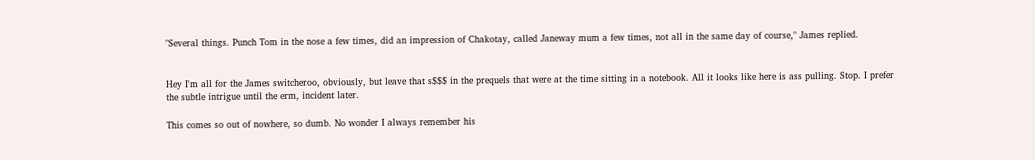"Several things. Punch Tom in the nose a few times, did an impression of Chakotay, called Janeway mum a few times, not all in the same day of course," James replied.


Hey I'm all for the James switcheroo, obviously, but leave that s$$$ in the prequels that were at the time sitting in a notebook. All it looks like here is ass pulling. Stop. I prefer the subtle intrigue until the erm, incident later.

This comes so out of nowhere, so dumb. No wonder I always remember his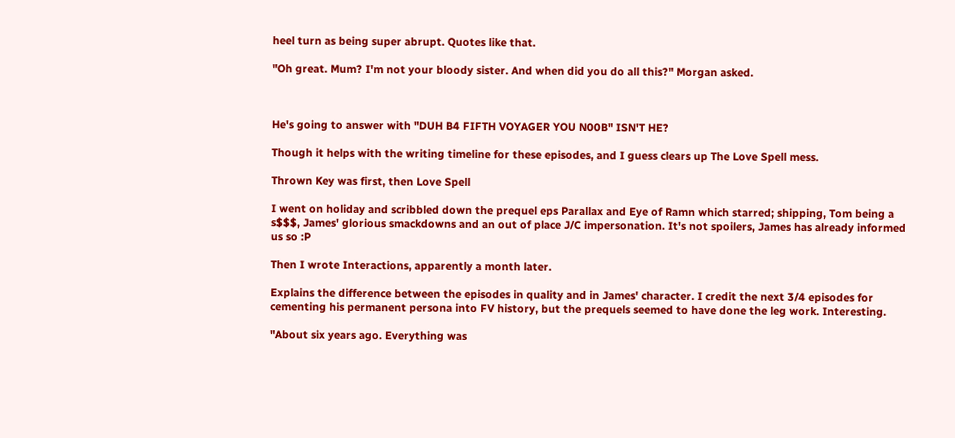heel turn as being super abrupt. Quotes like that.

"Oh great. Mum? I'm not your bloody sister. And when did you do all this?" Morgan asked.



He's going to answer with "DUH B4 FIFTH VOYAGER YOU N00B" ISN'T HE?

Though it helps with the writing timeline for these episodes, and I guess clears up The Love Spell mess.

Thrown Key was first, then Love Spell

I went on holiday and scribbled down the prequel eps Parallax and Eye of Ramn which starred; shipping, Tom being a s$$$, James' glorious smackdowns and an out of place J/C impersonation. It's not spoilers, James has already informed us so :P

Then I wrote Interactions, apparently a month later.

Explains the difference between the episodes in quality and in James' character. I credit the next 3/4 episodes for cementing his permanent persona into FV history, but the prequels seemed to have done the leg work. Interesting.

"About six years ago. Everything was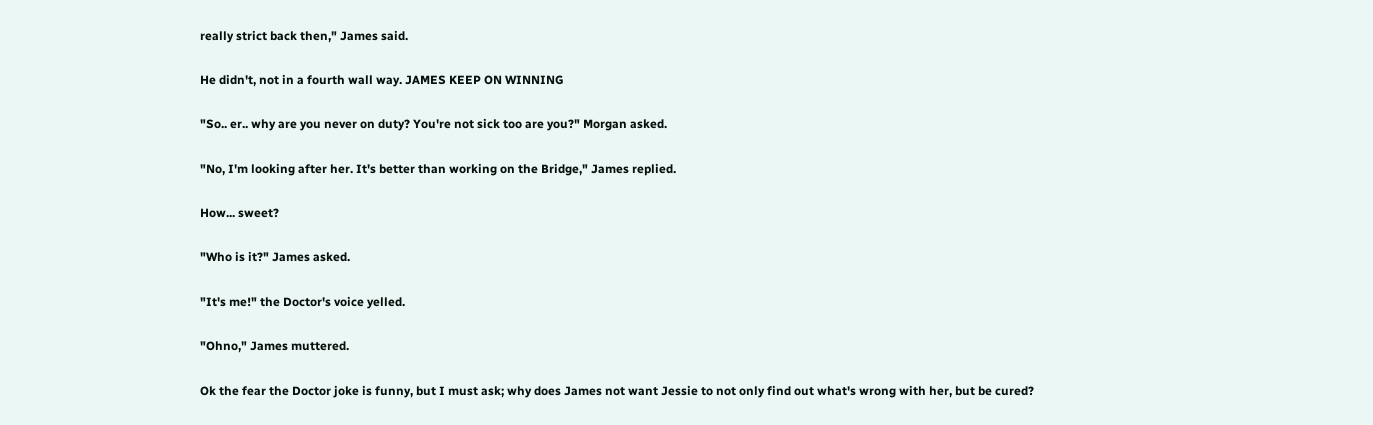really strict back then," James said.

He didn't, not in a fourth wall way. JAMES KEEP ON WINNING

"So.. er.. why are you never on duty? You're not sick too are you?" Morgan asked.

"No, I'm looking after her. It's better than working on the Bridge," James replied.

How... sweet?

"Who is it?" James asked.

"It's me!" the Doctor's voice yelled.

"Ohno," James muttered.

Ok the fear the Doctor joke is funny, but I must ask; why does James not want Jessie to not only find out what's wrong with her, but be cured?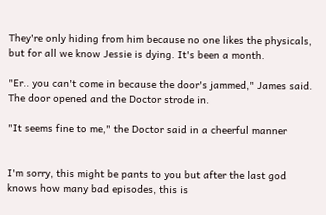They're only hiding from him because no one likes the physicals, but for all we know Jessie is dying. It's been a month.

"Er.. you can't come in because the door's jammed," James said. The door opened and the Doctor strode in.

"It seems fine to me," the Doctor said in a cheerful manner


I'm sorry, this might be pants to you but after the last god knows how many bad episodes, this is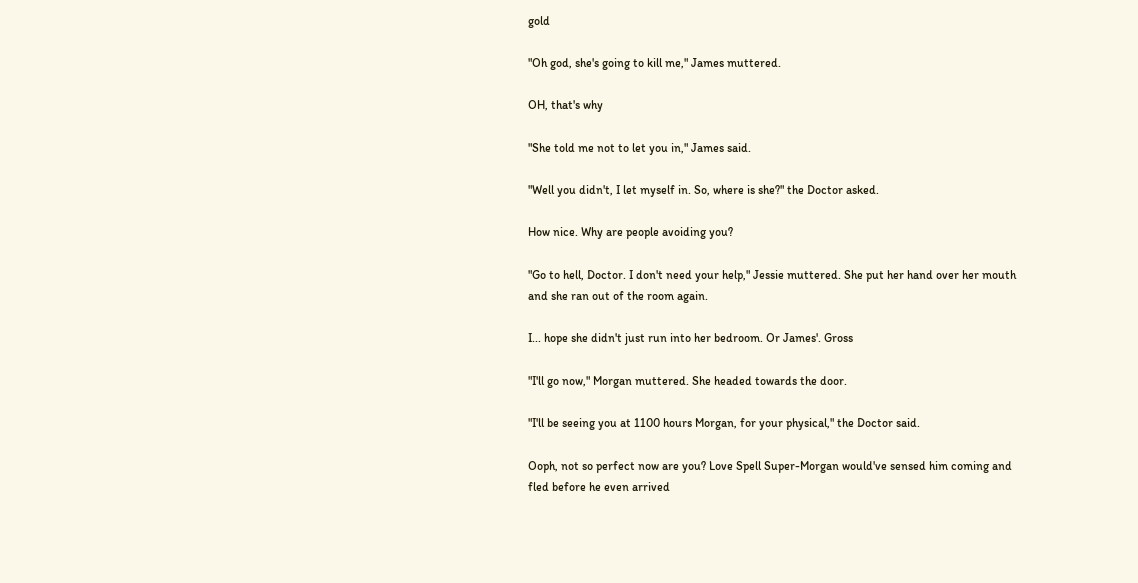gold

"Oh god, she's going to kill me," James muttered.

OH, that's why

"She told me not to let you in," James said.

"Well you didn't, I let myself in. So, where is she?" the Doctor asked.

How nice. Why are people avoiding you?

"Go to hell, Doctor. I don't need your help," Jessie muttered. She put her hand over her mouth and she ran out of the room again.

I... hope she didn't just run into her bedroom. Or James'. Gross

"I'll go now," Morgan muttered. She headed towards the door.

"I'll be seeing you at 1100 hours Morgan, for your physical," the Doctor said.

Ooph, not so perfect now are you? Love Spell Super-Morgan would've sensed him coming and fled before he even arrived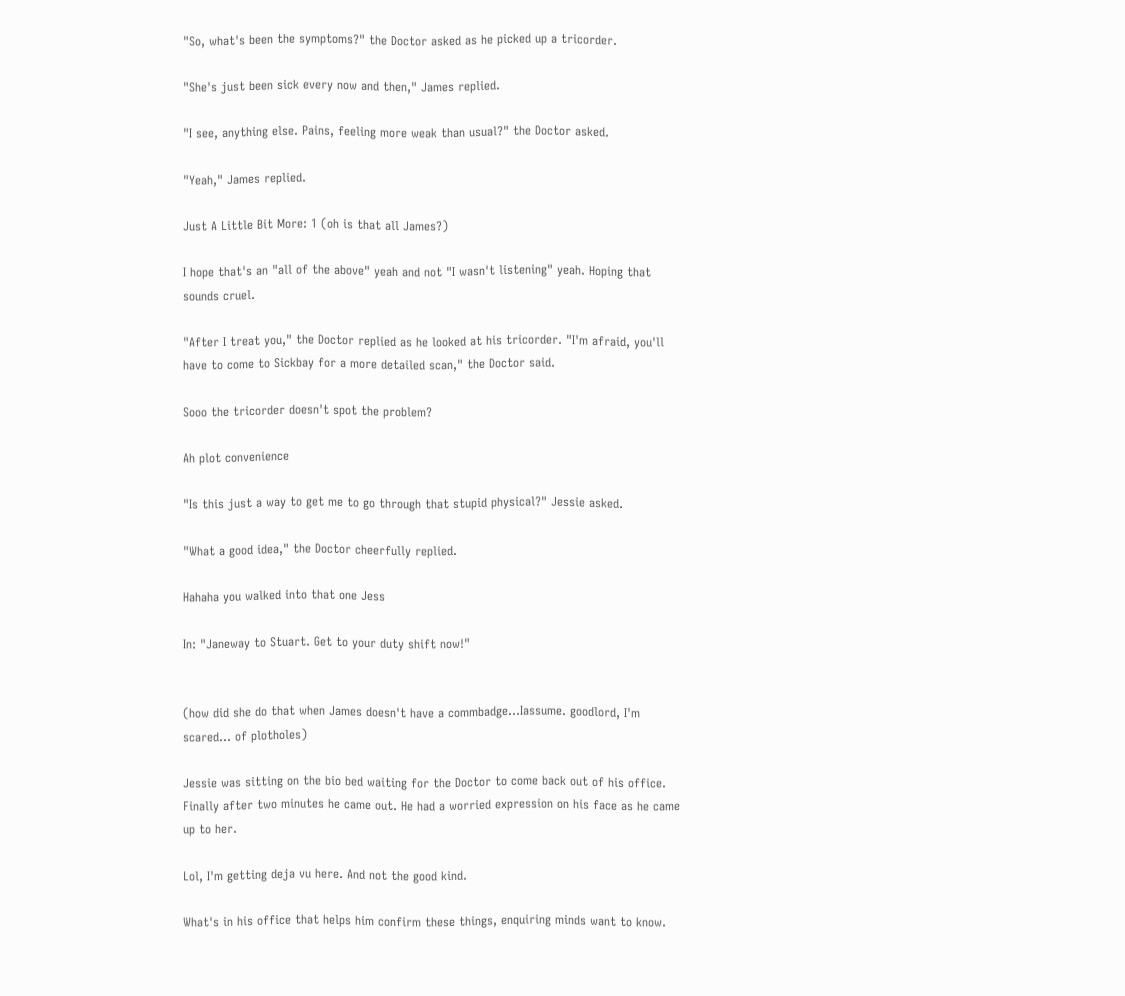"So, what's been the symptoms?" the Doctor asked as he picked up a tricorder.

"She's just been sick every now and then," James replied.

"I see, anything else. Pains, feeling more weak than usual?" the Doctor asked.

"Yeah," James replied.

Just A Little Bit More: 1 (oh is that all James?)

I hope that's an "all of the above" yeah and not "I wasn't listening" yeah. Hoping that sounds cruel.

"After I treat you," the Doctor replied as he looked at his tricorder. "I'm afraid, you'll have to come to Sickbay for a more detailed scan," the Doctor said.

Sooo the tricorder doesn't spot the problem?

Ah plot convenience

"Is this just a way to get me to go through that stupid physical?" Jessie asked.

"What a good idea," the Doctor cheerfully replied.

Hahaha you walked into that one Jess

In: "Janeway to Stuart. Get to your duty shift now!"


(how did she do that when James doesn't have a commbadge...Iassume. goodlord, I'm scared... of plotholes)

Jessie was sitting on the bio bed waiting for the Doctor to come back out of his office. Finally after two minutes he came out. He had a worried expression on his face as he came up to her.

Lol, I'm getting deja vu here. And not the good kind.

What's in his office that helps him confirm these things, enquiring minds want to know.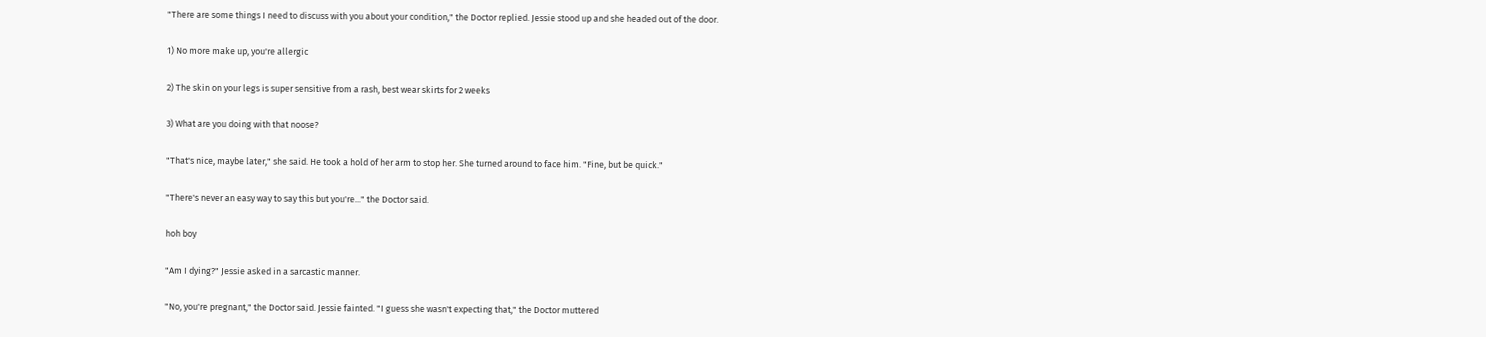"There are some things I need to discuss with you about your condition," the Doctor replied. Jessie stood up and she headed out of the door.

1) No more make up, you're allergic

2) The skin on your legs is super sensitive from a rash, best wear skirts for 2 weeks

3) What are you doing with that noose?

"That's nice, maybe later," she said. He took a hold of her arm to stop her. She turned around to face him. "Fine, but be quick."

"There's never an easy way to say this but you're..." the Doctor said.

hoh boy

"Am I dying?" Jessie asked in a sarcastic manner.

"No, you're pregnant," the Doctor said. Jessie fainted. "I guess she wasn't expecting that," the Doctor muttered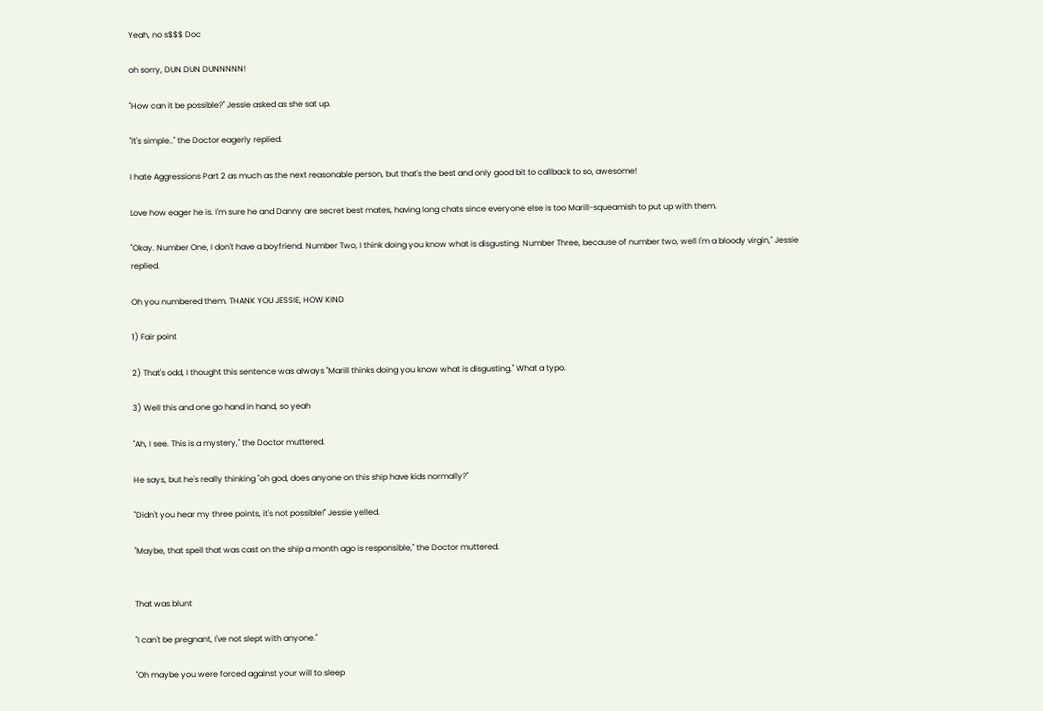Yeah, no s$$$ Doc

oh sorry, DUN DUN DUNNNNN!

"How can it be possible?" Jessie asked as she sat up.

"It's simple.." the Doctor eagerly replied.

I hate Aggressions Part 2 as much as the next reasonable person, but that's the best and only good bit to callback to so, awesome!

Love how eager he is. I'm sure he and Danny are secret best mates, having long chats since everyone else is too Marill-squeamish to put up with them.

"Okay. Number One, I don't have a boyfriend. Number Two, I think doing you know what is disgusting. Number Three, because of number two, well I'm a bloody virgin," Jessie replied.

Oh you numbered them. THANK YOU JESSIE, HOW KIND

1) Fair point

2) That's odd, I thought this sentence was always "Marill thinks doing you know what is disgusting." What a typo.

3) Well this and one go hand in hand, so yeah

"Ah, I see. This is a mystery," the Doctor muttered.

He says, but he's really thinking "oh god, does anyone on this ship have kids normally?"

"Didn't you hear my three points, it's not possible!" Jessie yelled.

"Maybe, that spell that was cast on the ship a month ago is responsible," the Doctor muttered.


That was blunt

"I can't be pregnant, I've not slept with anyone."

"Oh maybe you were forced against your will to sleep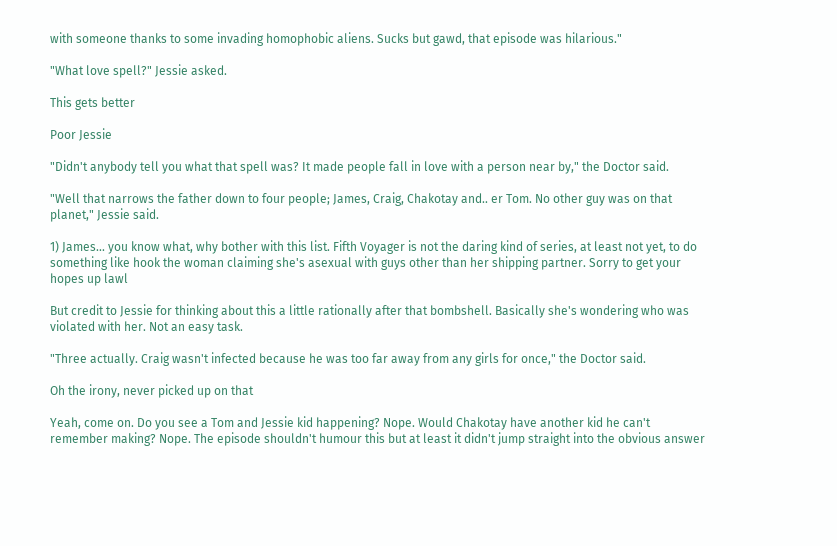with someone thanks to some invading homophobic aliens. Sucks but gawd, that episode was hilarious."

"What love spell?" Jessie asked.

This gets better

Poor Jessie

"Didn't anybody tell you what that spell was? It made people fall in love with a person near by," the Doctor said.

"Well that narrows the father down to four people; James, Craig, Chakotay and.. er Tom. No other guy was on that planet," Jessie said.

1) James... you know what, why bother with this list. Fifth Voyager is not the daring kind of series, at least not yet, to do something like hook the woman claiming she's asexual with guys other than her shipping partner. Sorry to get your hopes up lawl

But credit to Jessie for thinking about this a little rationally after that bombshell. Basically she's wondering who was violated with her. Not an easy task.

"Three actually. Craig wasn't infected because he was too far away from any girls for once," the Doctor said.

Oh the irony, never picked up on that

Yeah, come on. Do you see a Tom and Jessie kid happening? Nope. Would Chakotay have another kid he can't remember making? Nope. The episode shouldn't humour this but at least it didn't jump straight into the obvious answer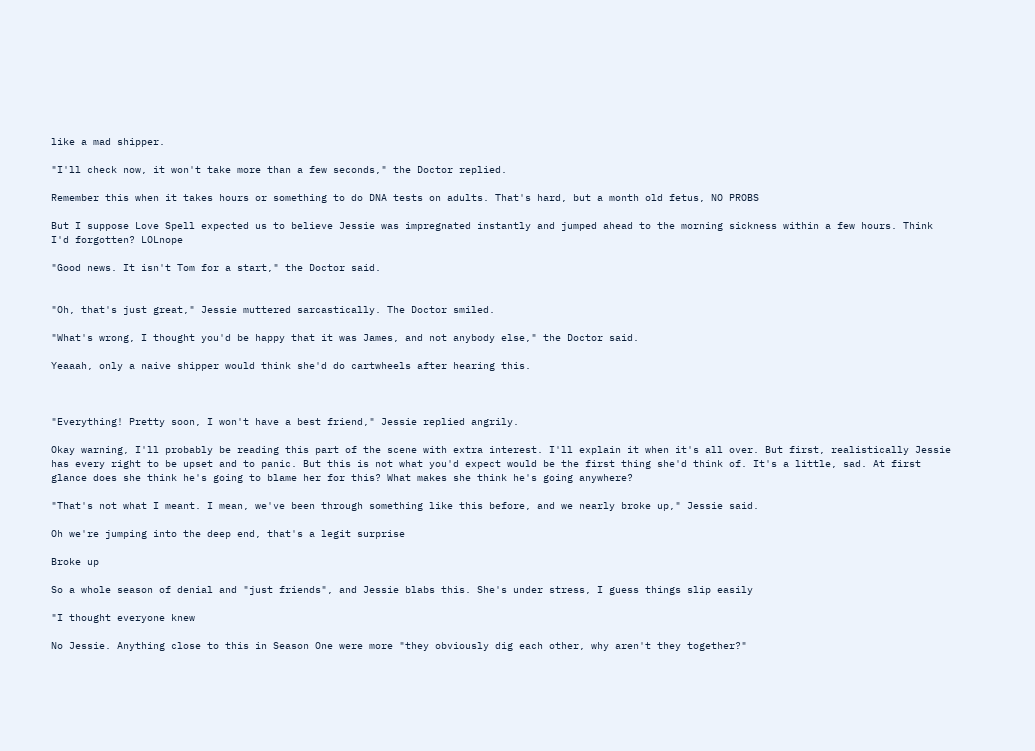like a mad shipper.

"I'll check now, it won't take more than a few seconds," the Doctor replied.

Remember this when it takes hours or something to do DNA tests on adults. That's hard, but a month old fetus, NO PROBS

But I suppose Love Spell expected us to believe Jessie was impregnated instantly and jumped ahead to the morning sickness within a few hours. Think I'd forgotten? LOLnope

"Good news. It isn't Tom for a start," the Doctor said.


"Oh, that's just great," Jessie muttered sarcastically. The Doctor smiled.

"What's wrong, I thought you'd be happy that it was James, and not anybody else," the Doctor said.

Yeaaah, only a naive shipper would think she'd do cartwheels after hearing this.



"Everything! Pretty soon, I won't have a best friend," Jessie replied angrily.

Okay warning, I'll probably be reading this part of the scene with extra interest. I'll explain it when it's all over. But first, realistically Jessie has every right to be upset and to panic. But this is not what you'd expect would be the first thing she'd think of. It's a little, sad. At first glance does she think he's going to blame her for this? What makes she think he's going anywhere?

"That's not what I meant. I mean, we've been through something like this before, and we nearly broke up," Jessie said.

Oh we're jumping into the deep end, that's a legit surprise

Broke up

So a whole season of denial and "just friends", and Jessie blabs this. She's under stress, I guess things slip easily

"I thought everyone knew

No Jessie. Anything close to this in Season One were more "they obviously dig each other, why aren't they together?"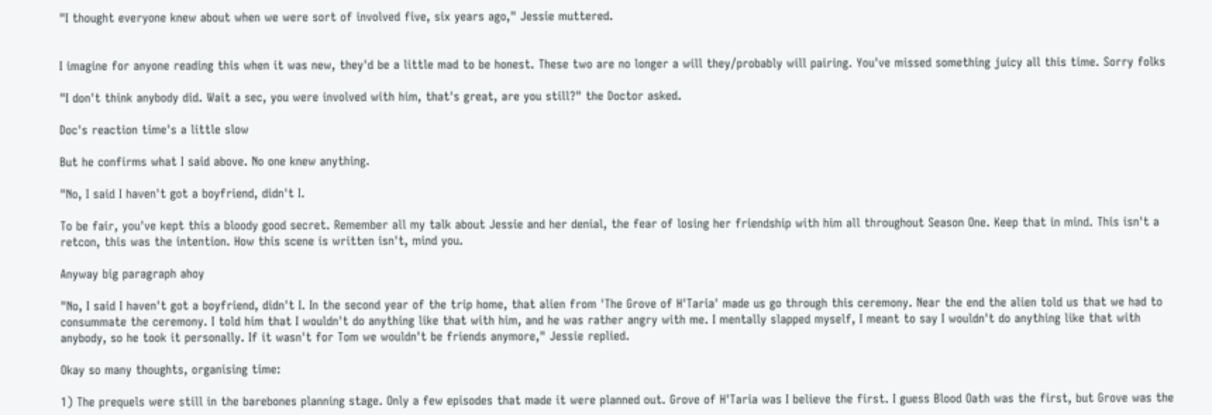"I thought everyone knew about when we were sort of involved five, six years ago," Jessie muttered.


I imagine for anyone reading this when it was new, they'd be a little mad to be honest. These two are no longer a will they/probably will pairing. You've missed something juicy all this time. Sorry folks

"I don't think anybody did. Wait a sec, you were involved with him, that's great, are you still?" the Doctor asked.

Doc's reaction time's a little slow

But he confirms what I said above. No one knew anything.

"No, I said I haven't got a boyfriend, didn't I.

To be fair, you've kept this a bloody good secret. Remember all my talk about Jessie and her denial, the fear of losing her friendship with him all throughout Season One. Keep that in mind. This isn't a retcon, this was the intention. How this scene is written isn't, mind you.

Anyway big paragraph ahoy

"No, I said I haven't got a boyfriend, didn't I. In the second year of the trip home, that alien from 'The Grove of H'Taria' made us go through this ceremony. Near the end the alien told us that we had to consummate the ceremony. I told him that I wouldn't do anything like that with him, and he was rather angry with me. I mentally slapped myself, I meant to say I wouldn't do anything like that with anybody, so he took it personally. If it wasn't for Tom we wouldn't be friends anymore," Jessie replied.

Okay so many thoughts, organising time:

1) The prequels were still in the barebones planning stage. Only a few episodes that made it were planned out. Grove of H'Taria was I believe the first. I guess Blood Oath was the first, but Grove was the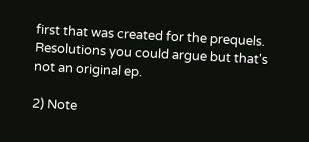first that was created for the prequels. Resolutions you could argue but that's not an original ep.

2) Note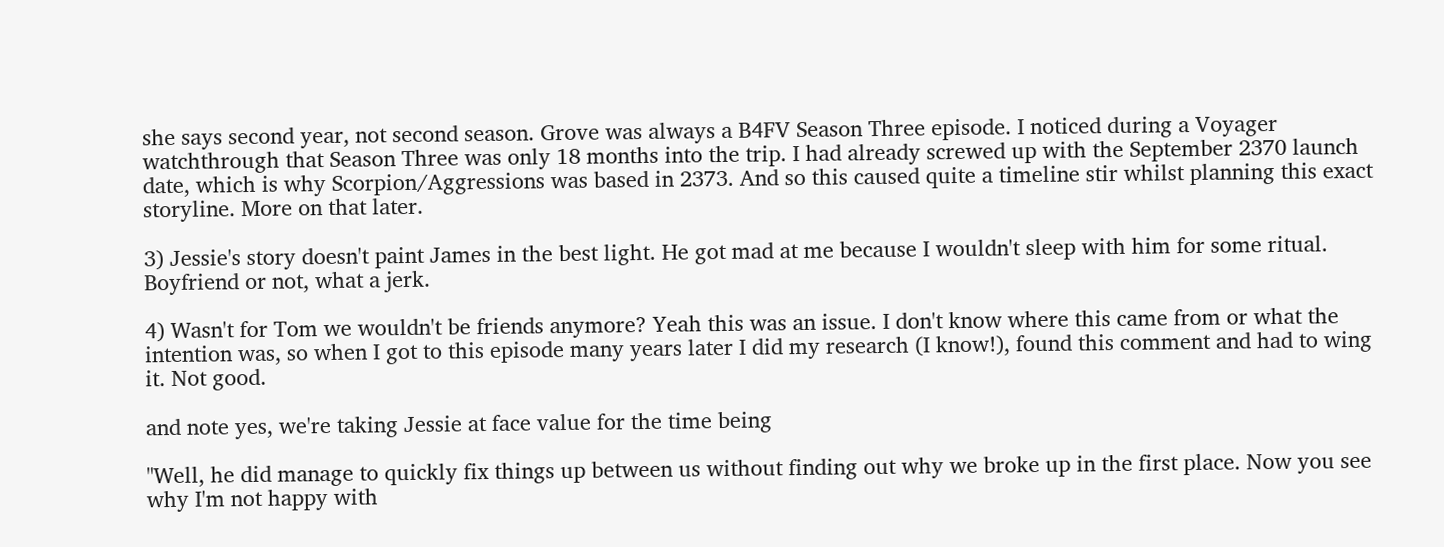she says second year, not second season. Grove was always a B4FV Season Three episode. I noticed during a Voyager watchthrough that Season Three was only 18 months into the trip. I had already screwed up with the September 2370 launch date, which is why Scorpion/Aggressions was based in 2373. And so this caused quite a timeline stir whilst planning this exact storyline. More on that later.

3) Jessie's story doesn't paint James in the best light. He got mad at me because I wouldn't sleep with him for some ritual. Boyfriend or not, what a jerk.

4) Wasn't for Tom we wouldn't be friends anymore? Yeah this was an issue. I don't know where this came from or what the intention was, so when I got to this episode many years later I did my research (I know!), found this comment and had to wing it. Not good.

and note yes, we're taking Jessie at face value for the time being

"Well, he did manage to quickly fix things up between us without finding out why we broke up in the first place. Now you see why I'm not happy with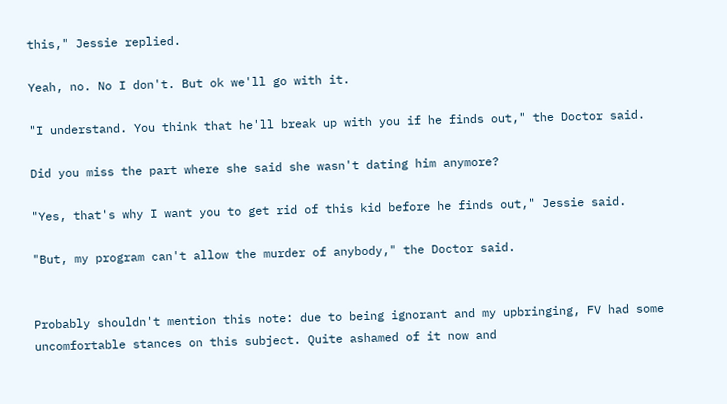this," Jessie replied.

Yeah, no. No I don't. But ok we'll go with it.

"I understand. You think that he'll break up with you if he finds out," the Doctor said.

Did you miss the part where she said she wasn't dating him anymore?

"Yes, that's why I want you to get rid of this kid before he finds out," Jessie said.

"But, my program can't allow the murder of anybody," the Doctor said.


Probably shouldn't mention this note: due to being ignorant and my upbringing, FV had some uncomfortable stances on this subject. Quite ashamed of it now and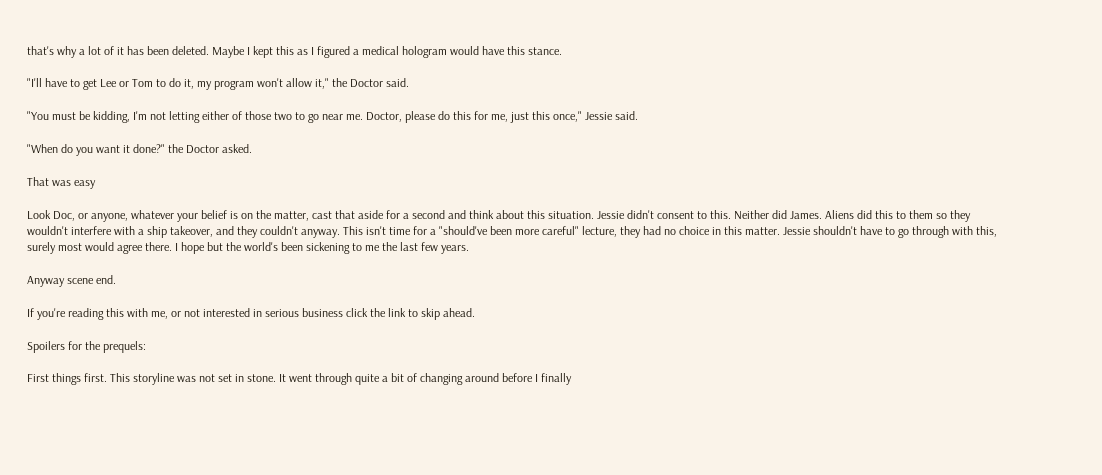that's why a lot of it has been deleted. Maybe I kept this as I figured a medical hologram would have this stance.

"I'll have to get Lee or Tom to do it, my program won't allow it," the Doctor said.

"You must be kidding, I'm not letting either of those two to go near me. Doctor, please do this for me, just this once," Jessie said.

"When do you want it done?" the Doctor asked.

That was easy

Look Doc, or anyone, whatever your belief is on the matter, cast that aside for a second and think about this situation. Jessie didn't consent to this. Neither did James. Aliens did this to them so they wouldn't interfere with a ship takeover, and they couldn't anyway. This isn't time for a "should've been more careful" lecture, they had no choice in this matter. Jessie shouldn't have to go through with this, surely most would agree there. I hope but the world's been sickening to me the last few years.

Anyway scene end.

If you're reading this with me, or not interested in serious business click the link to skip ahead.

Spoilers for the prequels:

First things first. This storyline was not set in stone. It went through quite a bit of changing around before I finally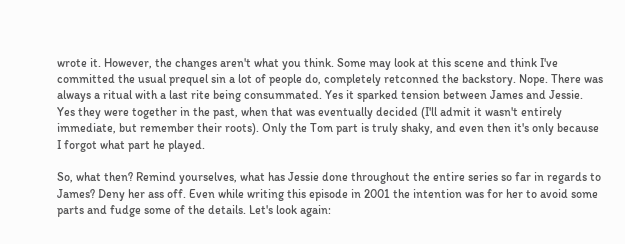wrote it. However, the changes aren't what you think. Some may look at this scene and think I've committed the usual prequel sin a lot of people do, completely retconned the backstory. Nope. There was always a ritual with a last rite being consummated. Yes it sparked tension between James and Jessie. Yes they were together in the past, when that was eventually decided (I'll admit it wasn't entirely immediate, but remember their roots). Only the Tom part is truly shaky, and even then it's only because I forgot what part he played.

So, what then? Remind yourselves, what has Jessie done throughout the entire series so far in regards to James? Deny her ass off. Even while writing this episode in 2001 the intention was for her to avoid some parts and fudge some of the details. Let's look again: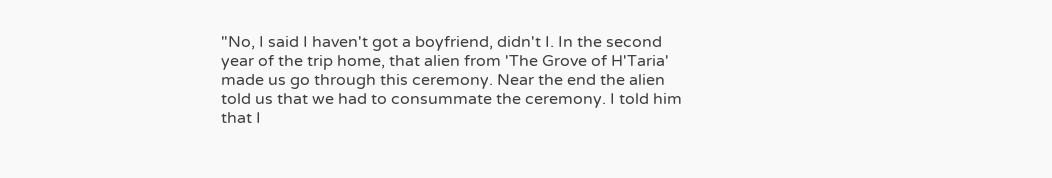"No, I said I haven't got a boyfriend, didn't I. In the second year of the trip home, that alien from 'The Grove of H'Taria' made us go through this ceremony. Near the end the alien told us that we had to consummate the ceremony. I told him that I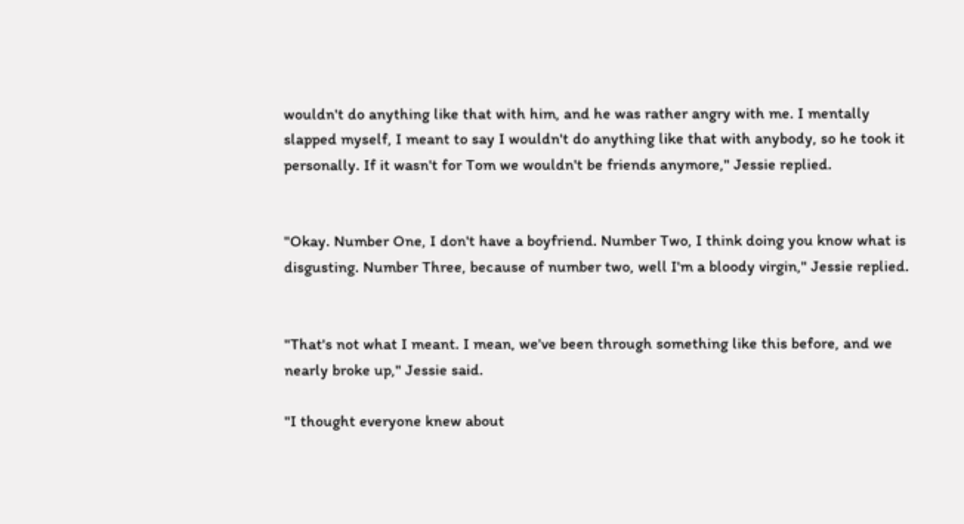wouldn't do anything like that with him, and he was rather angry with me. I mentally slapped myself, I meant to say I wouldn't do anything like that with anybody, so he took it personally. If it wasn't for Tom we wouldn't be friends anymore," Jessie replied.


"Okay. Number One, I don't have a boyfriend. Number Two, I think doing you know what is disgusting. Number Three, because of number two, well I'm a bloody virgin," Jessie replied.


"That's not what I meant. I mean, we've been through something like this before, and we nearly broke up," Jessie said.

"I thought everyone knew about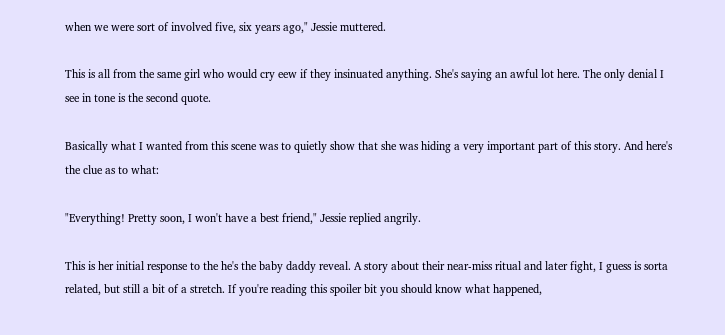when we were sort of involved five, six years ago," Jessie muttered.

This is all from the same girl who would cry eew if they insinuated anything. She's saying an awful lot here. The only denial I see in tone is the second quote.

Basically what I wanted from this scene was to quietly show that she was hiding a very important part of this story. And here's the clue as to what:

"Everything! Pretty soon, I won't have a best friend," Jessie replied angrily.

This is her initial response to the he's the baby daddy reveal. A story about their near-miss ritual and later fight, I guess is sorta related, but still a bit of a stretch. If you're reading this spoiler bit you should know what happened,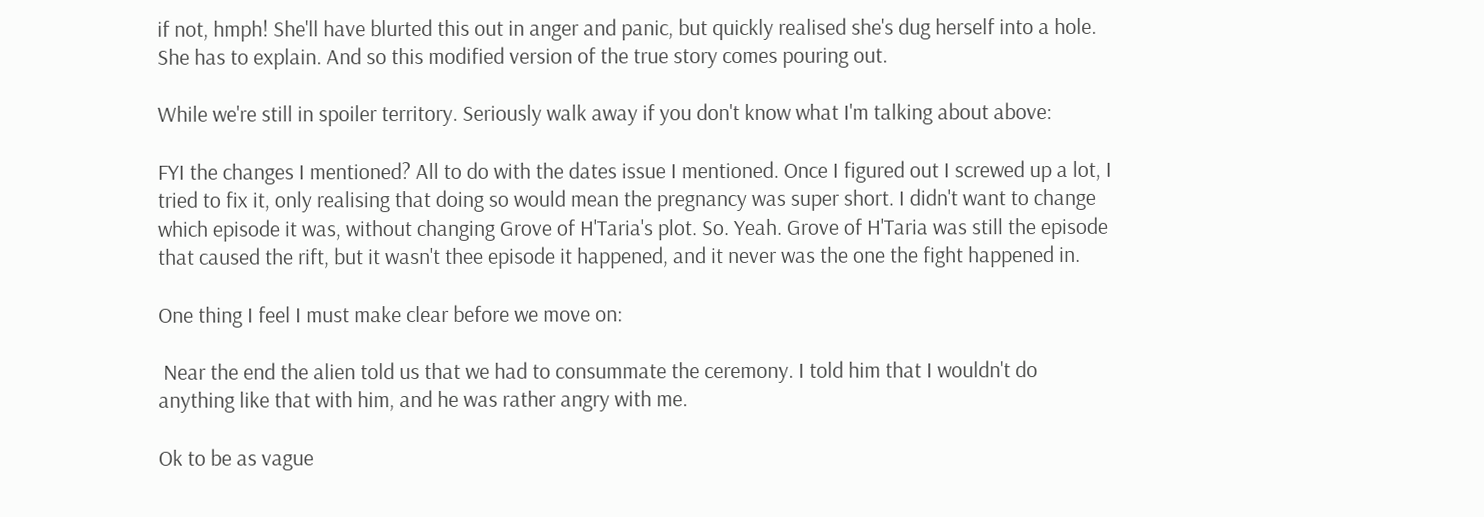if not, hmph! She'll have blurted this out in anger and panic, but quickly realised she's dug herself into a hole. She has to explain. And so this modified version of the true story comes pouring out.

While we're still in spoiler territory. Seriously walk away if you don't know what I'm talking about above:

FYI the changes I mentioned? All to do with the dates issue I mentioned. Once I figured out I screwed up a lot, I tried to fix it, only realising that doing so would mean the pregnancy was super short. I didn't want to change which episode it was, without changing Grove of H'Taria's plot. So. Yeah. Grove of H'Taria was still the episode that caused the rift, but it wasn't thee episode it happened, and it never was the one the fight happened in.

One thing I feel I must make clear before we move on:

 Near the end the alien told us that we had to consummate the ceremony. I told him that I wouldn't do anything like that with him, and he was rather angry with me.

Ok to be as vague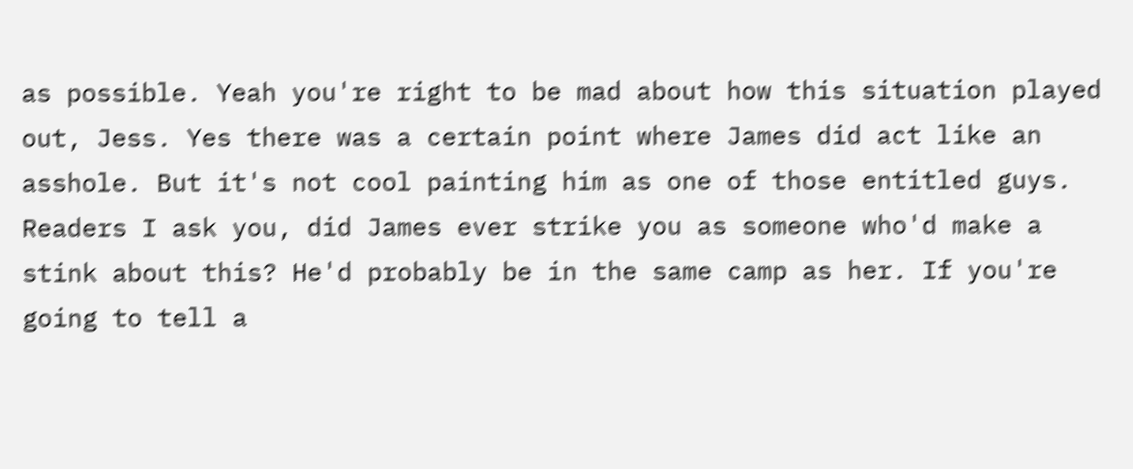as possible. Yeah you're right to be mad about how this situation played out, Jess. Yes there was a certain point where James did act like an asshole. But it's not cool painting him as one of those entitled guys. Readers I ask you, did James ever strike you as someone who'd make a stink about this? He'd probably be in the same camp as her. If you're going to tell a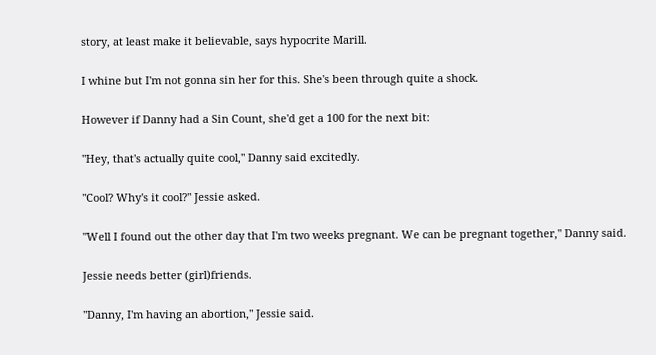story, at least make it believable, says hypocrite Marill.

I whine but I'm not gonna sin her for this. She's been through quite a shock.

However if Danny had a Sin Count, she'd get a 100 for the next bit:

"Hey, that's actually quite cool," Danny said excitedly.

"Cool? Why's it cool?" Jessie asked.

"Well I found out the other day that I'm two weeks pregnant. We can be pregnant together," Danny said.

Jessie needs better (girl)friends.

"Danny, I'm having an abortion," Jessie said.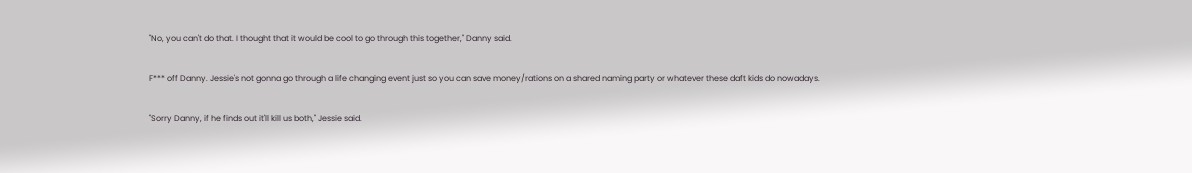"No, you can't do that. I thought that it would be cool to go through this together," Danny said.

F*** off Danny. Jessie's not gonna go through a life changing event just so you can save money/rations on a shared naming party or whatever these daft kids do nowadays.

"Sorry Danny, if he finds out it'll kill us both," Jessie said.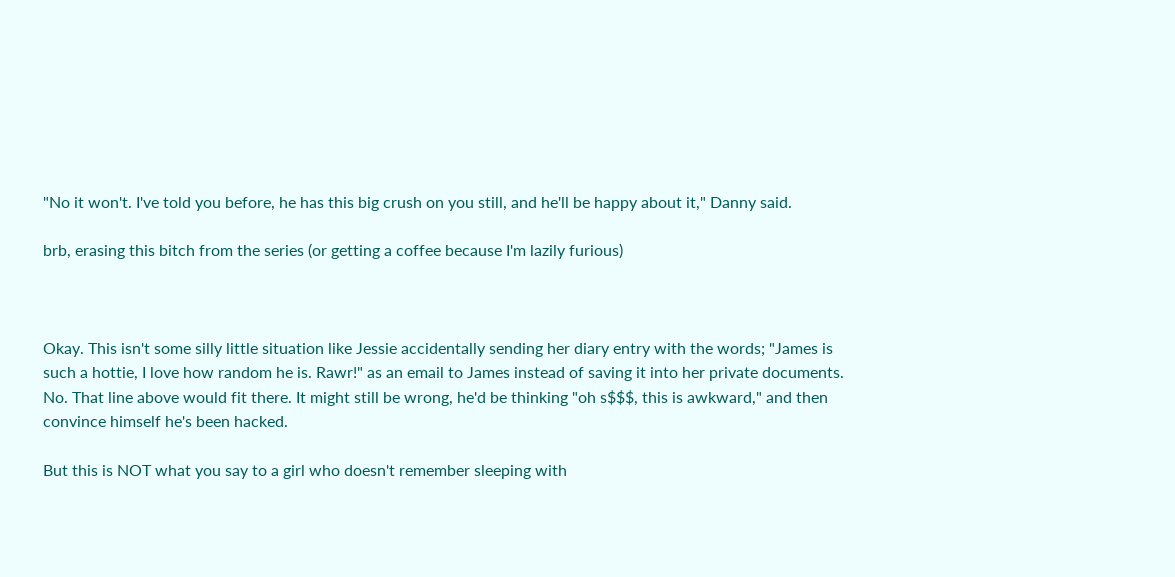"No it won't. I've told you before, he has this big crush on you still, and he'll be happy about it," Danny said.

brb, erasing this bitch from the series (or getting a coffee because I'm lazily furious)



Okay. This isn't some silly little situation like Jessie accidentally sending her diary entry with the words; "James is such a hottie, I love how random he is. Rawr!" as an email to James instead of saving it into her private documents. No. That line above would fit there. It might still be wrong, he'd be thinking "oh s$$$, this is awkward," and then convince himself he's been hacked.

But this is NOT what you say to a girl who doesn't remember sleeping with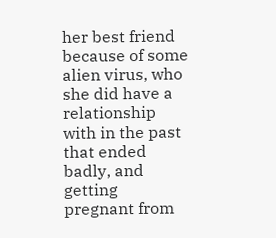her best friend because of some alien virus, who she did have a relationship with in the past that ended badly, and getting pregnant from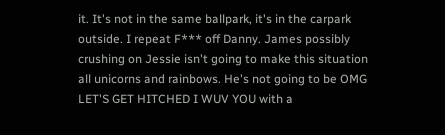it. It's not in the same ballpark, it's in the carpark outside. I repeat F*** off Danny. James possibly crushing on Jessie isn't going to make this situation all unicorns and rainbows. He's not going to be OMG LET'S GET HITCHED I WUV YOU with a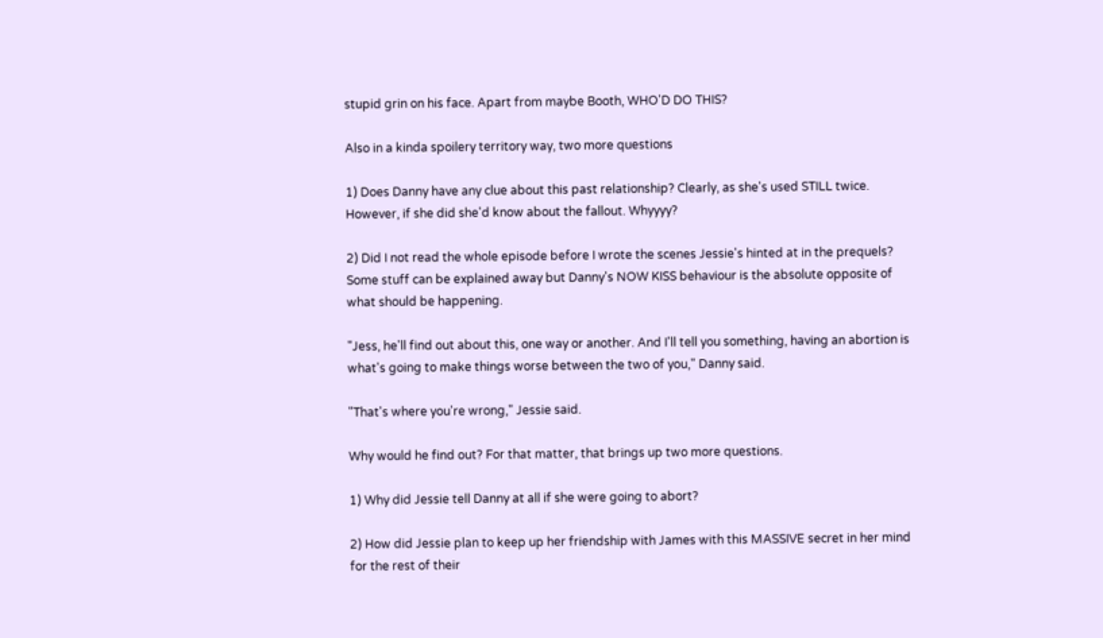stupid grin on his face. Apart from maybe Booth, WHO'D DO THIS?

Also in a kinda spoilery territory way, two more questions

1) Does Danny have any clue about this past relationship? Clearly, as she's used STILL twice. However, if she did she'd know about the fallout. Whyyyy?

2) Did I not read the whole episode before I wrote the scenes Jessie's hinted at in the prequels? Some stuff can be explained away but Danny's NOW KISS behaviour is the absolute opposite of what should be happening.

"Jess, he'll find out about this, one way or another. And I'll tell you something, having an abortion is what's going to make things worse between the two of you," Danny said.

"That's where you're wrong," Jessie said.

Why would he find out? For that matter, that brings up two more questions.

1) Why did Jessie tell Danny at all if she were going to abort?

2) How did Jessie plan to keep up her friendship with James with this MASSIVE secret in her mind for the rest of their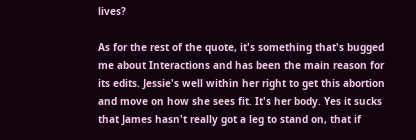lives?

As for the rest of the quote, it's something that's bugged me about Interactions and has been the main reason for its edits. Jessie's well within her right to get this abortion and move on how she sees fit. It's her body. Yes it sucks that James hasn't really got a leg to stand on, that if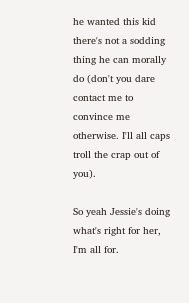he wanted this kid there's not a sodding thing he can morally do (don't you dare contact me to convince me otherwise. I'll all caps troll the crap out of you).

So yeah Jessie's doing what's right for her, I'm all for.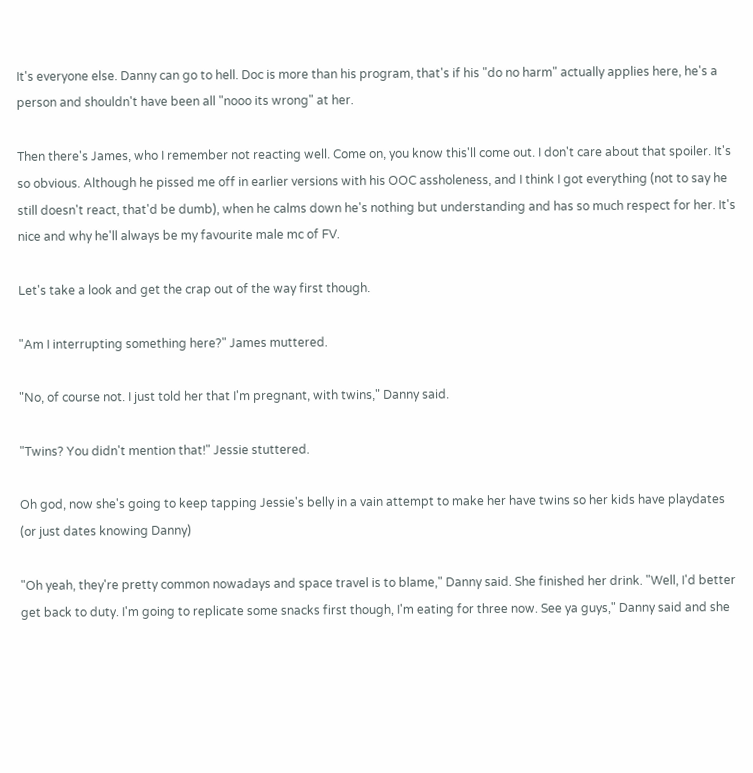It's everyone else. Danny can go to hell. Doc is more than his program, that's if his "do no harm" actually applies here, he's a person and shouldn't have been all "nooo its wrong" at her.

Then there's James, who I remember not reacting well. Come on, you know this'll come out. I don't care about that spoiler. It's so obvious. Although he pissed me off in earlier versions with his OOC assholeness, and I think I got everything (not to say he still doesn't react, that'd be dumb), when he calms down he's nothing but understanding and has so much respect for her. It's nice and why he'll always be my favourite male mc of FV.

Let's take a look and get the crap out of the way first though.

"Am I interrupting something here?" James muttered.

"No, of course not. I just told her that I'm pregnant, with twins," Danny said.

"Twins? You didn't mention that!" Jessie stuttered.

Oh god, now she's going to keep tapping Jessie's belly in a vain attempt to make her have twins so her kids have playdates (or just dates knowing Danny)

"Oh yeah, they're pretty common nowadays and space travel is to blame," Danny said. She finished her drink. "Well, I'd better get back to duty. I'm going to replicate some snacks first though, I'm eating for three now. See ya guys," Danny said and she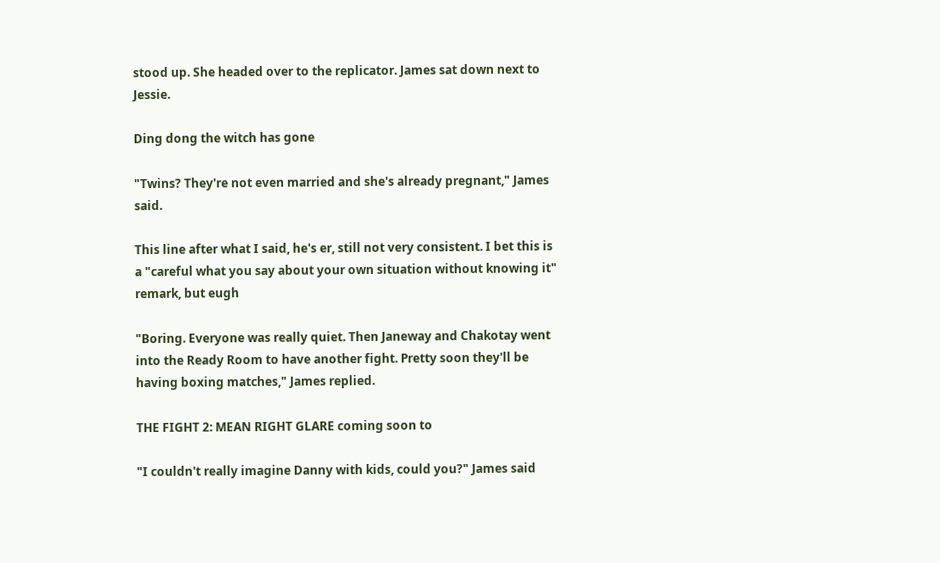stood up. She headed over to the replicator. James sat down next to Jessie.

Ding dong the witch has gone

"Twins? They're not even married and she's already pregnant," James said.

This line after what I said, he's er, still not very consistent. I bet this is a "careful what you say about your own situation without knowing it" remark, but eugh

"Boring. Everyone was really quiet. Then Janeway and Chakotay went into the Ready Room to have another fight. Pretty soon they'll be having boxing matches," James replied.

THE FIGHT 2: MEAN RIGHT GLARE coming soon to

"I couldn't really imagine Danny with kids, could you?" James said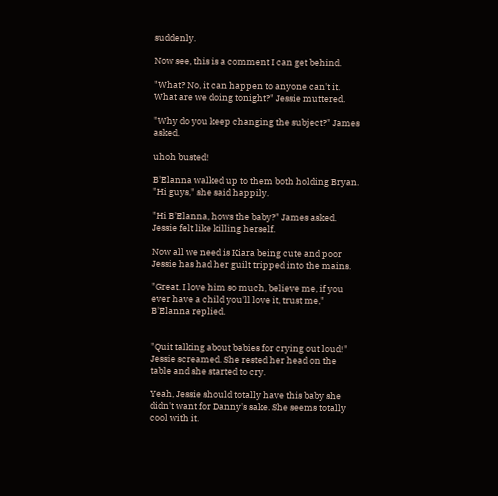suddenly.

Now see, this is a comment I can get behind.

"What? No, it can happen to anyone can't it. What are we doing tonight?" Jessie muttered.

"Why do you keep changing the subject?" James asked.

uhoh busted!

B'Elanna walked up to them both holding Bryan. "Hi guys," she said happily.

"Hi B'Elanna, hows the baby?" James asked. Jessie felt like killing herself.

Now all we need is Kiara being cute and poor Jessie has had her guilt tripped into the mains.

"Great. I love him so much, believe me, if you ever have a child you'll love it, trust me," B'Elanna replied.


"Quit talking about babies for crying out loud!" Jessie screamed. She rested her head on the table and she started to cry.

Yeah, Jessie should totally have this baby she didn't want for Danny's sake. She seems totally cool with it.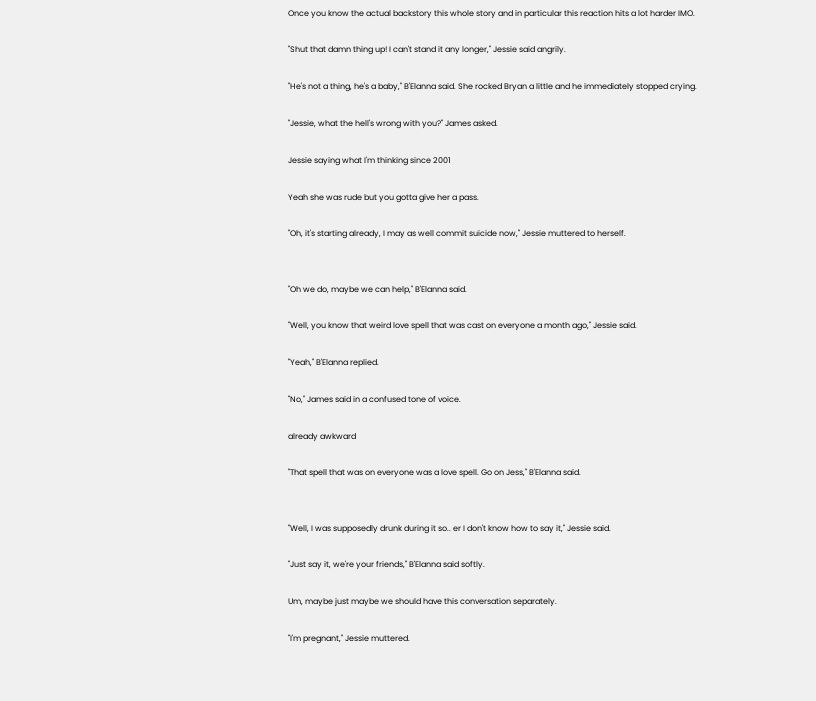Once you know the actual backstory this whole story and in particular this reaction hits a lot harder IMO.

"Shut that damn thing up! I can't stand it any longer," Jessie said angrily.

"He's not a thing, he's a baby," B'Elanna said. She rocked Bryan a little and he immediately stopped crying.

"Jessie, what the hell's wrong with you?" James asked.

Jessie saying what I'm thinking since 2001

Yeah she was rude but you gotta give her a pass.

"Oh, it's starting already, I may as well commit suicide now," Jessie muttered to herself.


"Oh we do, maybe we can help," B'Elanna said.

"Well, you know that weird love spell that was cast on everyone a month ago," Jessie said.

"Yeah," B'Elanna replied.

"No," James said in a confused tone of voice.

already awkward

"That spell that was on everyone was a love spell. Go on Jess," B'Elanna said.


"Well, I was supposedly drunk during it so.. er I don't know how to say it," Jessie said.

"Just say it, we're your friends," B'Elanna said softly.

Um, maybe just maybe we should have this conversation separately.

"I'm pregnant," Jessie muttered.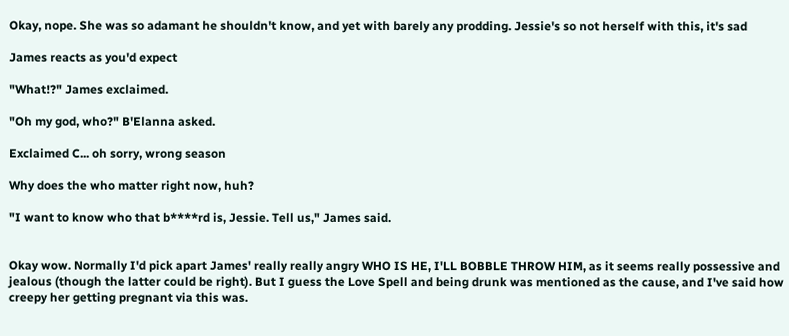Okay, nope. She was so adamant he shouldn't know, and yet with barely any prodding. Jessie's so not herself with this, it's sad

James reacts as you'd expect

"What!?" James exclaimed.

"Oh my god, who?" B'Elanna asked.

Exclaimed C... oh sorry, wrong season

Why does the who matter right now, huh?

"I want to know who that b****rd is, Jessie. Tell us," James said.


Okay wow. Normally I'd pick apart James' really really angry WHO IS HE, I'LL BOBBLE THROW HIM, as it seems really possessive and jealous (though the latter could be right). But I guess the Love Spell and being drunk was mentioned as the cause, and I've said how creepy her getting pregnant via this was.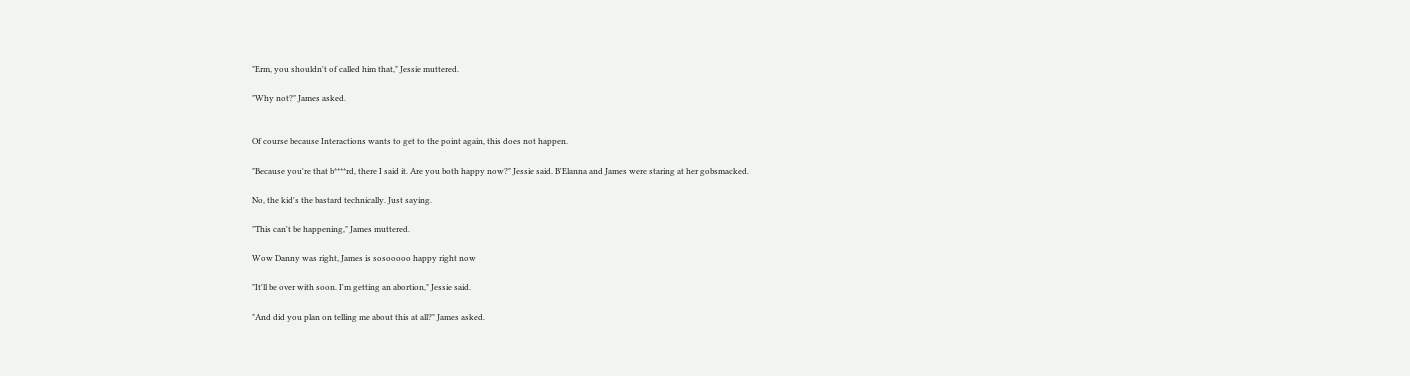"Erm, you shouldn't of called him that," Jessie muttered.

"Why not?" James asked.


Of course because Interactions wants to get to the point again, this does not happen.

"Because you're that b****rd, there I said it. Are you both happy now?" Jessie said. B'Elanna and James were staring at her gobsmacked.

No, the kid's the bastard technically. Just saying.

"This can't be happening," James muttered.

Wow Danny was right, James is sosooooo happy right now

"It'll be over with soon. I'm getting an abortion," Jessie said.

"And did you plan on telling me about this at all?" James asked.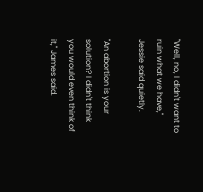"Well, no, I didn't want to ruin what we have," Jessie said quietly.

"An abortion is your solution? I didn't think you would even think of it," James said.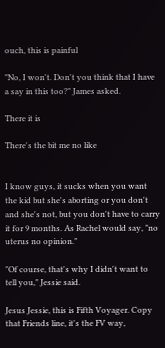ouch, this is painful

"No, I won't. Don't you think that I have a say in this too?" James asked.

There it is

There's the bit me no like


I know guys, it sucks when you want the kid but she's aborting or you don't and she's not, but you don't have to carry it for 9 months. As Rachel would say, "no uterus no opinion."

"Of course, that's why I didn't want to tell you," Jessie said.

Jesus Jessie, this is Fifth Voyager. Copy that Friends line, it's the FV way,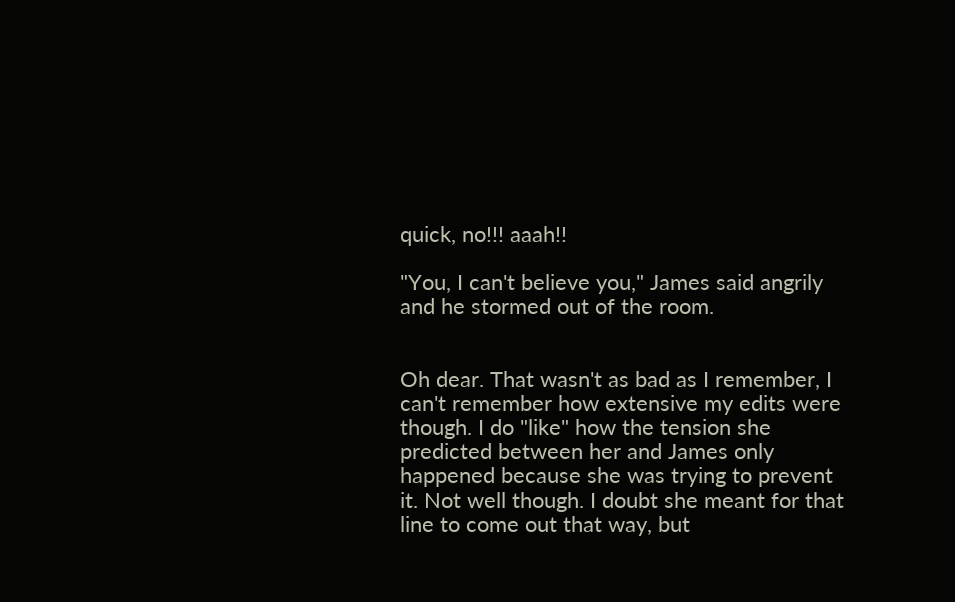quick, no!!! aaah!!

"You, I can't believe you," James said angrily and he stormed out of the room.


Oh dear. That wasn't as bad as I remember, I can't remember how extensive my edits were though. I do "like" how the tension she predicted between her and James only happened because she was trying to prevent it. Not well though. I doubt she meant for that line to come out that way, but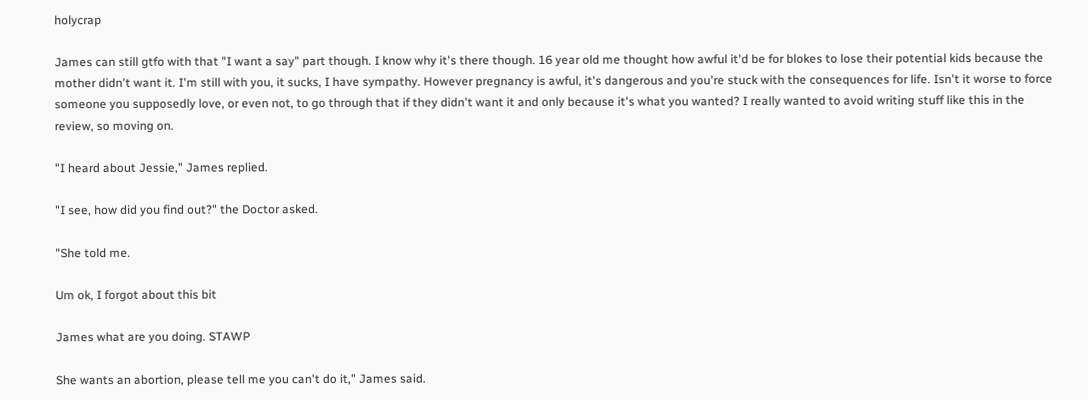holycrap

James can still gtfo with that "I want a say" part though. I know why it's there though. 16 year old me thought how awful it'd be for blokes to lose their potential kids because the mother didn't want it. I'm still with you, it sucks, I have sympathy. However pregnancy is awful, it's dangerous and you're stuck with the consequences for life. Isn't it worse to force someone you supposedly love, or even not, to go through that if they didn't want it and only because it's what you wanted? I really wanted to avoid writing stuff like this in the review, so moving on.

"I heard about Jessie," James replied.

"I see, how did you find out?" the Doctor asked.

"She told me.

Um ok, I forgot about this bit

James what are you doing. STAWP

She wants an abortion, please tell me you can't do it," James said.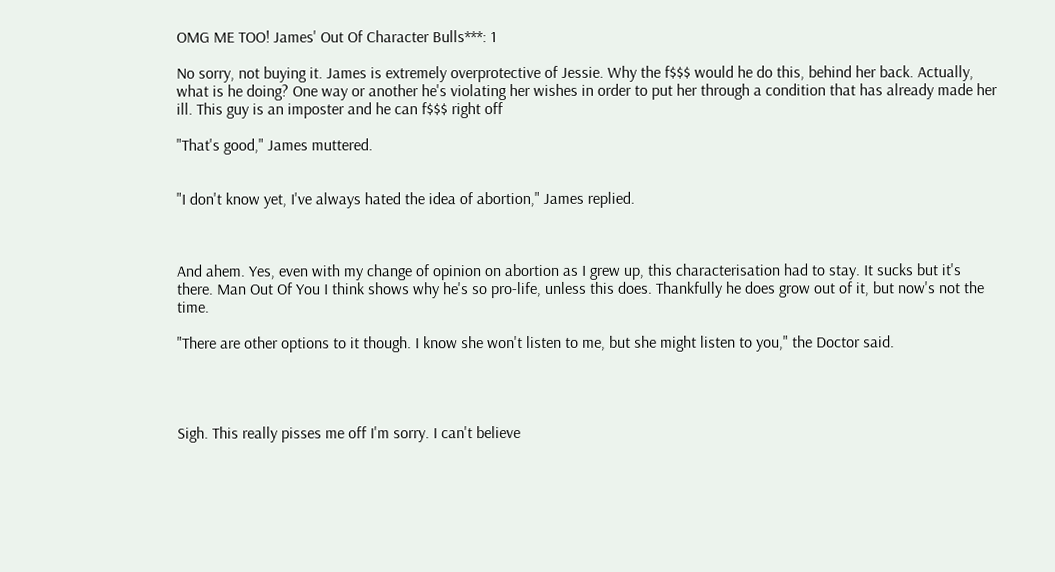OMG ME TOO! James' Out Of Character Bulls***: 1

No sorry, not buying it. James is extremely overprotective of Jessie. Why the f$$$ would he do this, behind her back. Actually, what is he doing? One way or another he's violating her wishes in order to put her through a condition that has already made her ill. This guy is an imposter and he can f$$$ right off

"That's good," James muttered.


"I don't know yet, I've always hated the idea of abortion," James replied.



And ahem. Yes, even with my change of opinion on abortion as I grew up, this characterisation had to stay. It sucks but it's there. Man Out Of You I think shows why he's so pro-life, unless this does. Thankfully he does grow out of it, but now's not the time.

"There are other options to it though. I know she won't listen to me, but she might listen to you," the Doctor said.




Sigh. This really pisses me off I'm sorry. I can't believe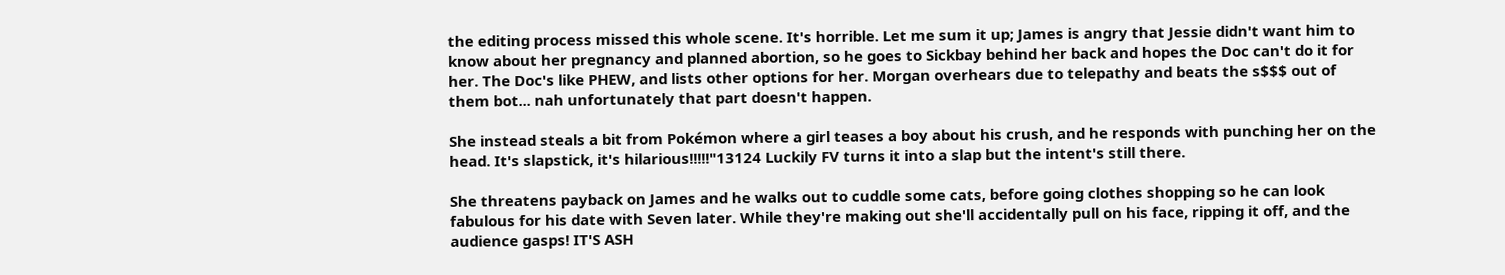the editing process missed this whole scene. It's horrible. Let me sum it up; James is angry that Jessie didn't want him to know about her pregnancy and planned abortion, so he goes to Sickbay behind her back and hopes the Doc can't do it for her. The Doc's like PHEW, and lists other options for her. Morgan overhears due to telepathy and beats the s$$$ out of them bot... nah unfortunately that part doesn't happen.

She instead steals a bit from Pokémon where a girl teases a boy about his crush, and he responds with punching her on the head. It's slapstick, it's hilarious!!!!!"13124 Luckily FV turns it into a slap but the intent's still there.

She threatens payback on James and he walks out to cuddle some cats, before going clothes shopping so he can look fabulous for his date with Seven later. While they're making out she'll accidentally pull on his face, ripping it off, and the audience gasps! IT'S ASH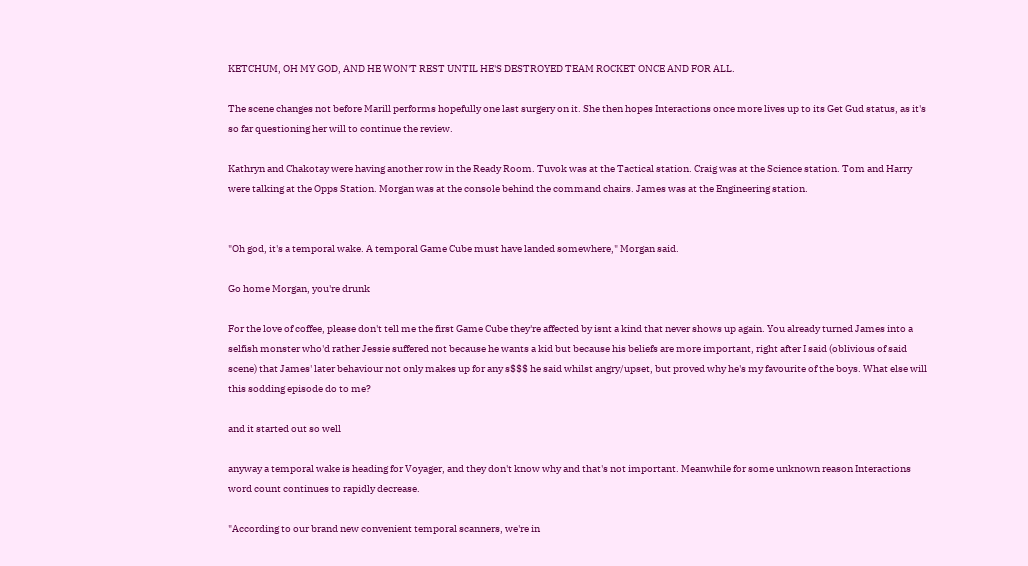KETCHUM, OH MY GOD, AND HE WON'T REST UNTIL HE'S DESTROYED TEAM ROCKET ONCE AND FOR ALL.

The scene changes not before Marill performs hopefully one last surgery on it. She then hopes Interactions once more lives up to its Get Gud status, as it's so far questioning her will to continue the review.

Kathryn and Chakotay were having another row in the Ready Room. Tuvok was at the Tactical station. Craig was at the Science station. Tom and Harry were talking at the Opps Station. Morgan was at the console behind the command chairs. James was at the Engineering station.


"Oh god, it's a temporal wake. A temporal Game Cube must have landed somewhere," Morgan said.

Go home Morgan, you're drunk

For the love of coffee, please don't tell me the first Game Cube they're affected by isnt a kind that never shows up again. You already turned James into a selfish monster who'd rather Jessie suffered not because he wants a kid but because his beliefs are more important, right after I said (oblivious of said scene) that James' later behaviour not only makes up for any s$$$ he said whilst angry/upset, but proved why he's my favourite of the boys. What else will this sodding episode do to me?

and it started out so well

anyway a temporal wake is heading for Voyager, and they don't know why and that's not important. Meanwhile for some unknown reason Interactions word count continues to rapidly decrease.

"According to our brand new convenient temporal scanners, we're in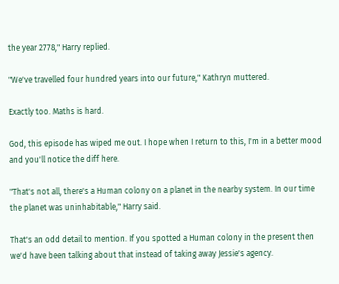the year 2778," Harry replied.

"We've travelled four hundred years into our future," Kathryn muttered.

Exactly too. Maths is hard.

God, this episode has wiped me out. I hope when I return to this, I'm in a better mood and you'll notice the diff here.

"That's not all, there's a Human colony on a planet in the nearby system. In our time the planet was uninhabitable," Harry said.

That's an odd detail to mention. If you spotted a Human colony in the present then we'd have been talking about that instead of taking away Jessie's agency.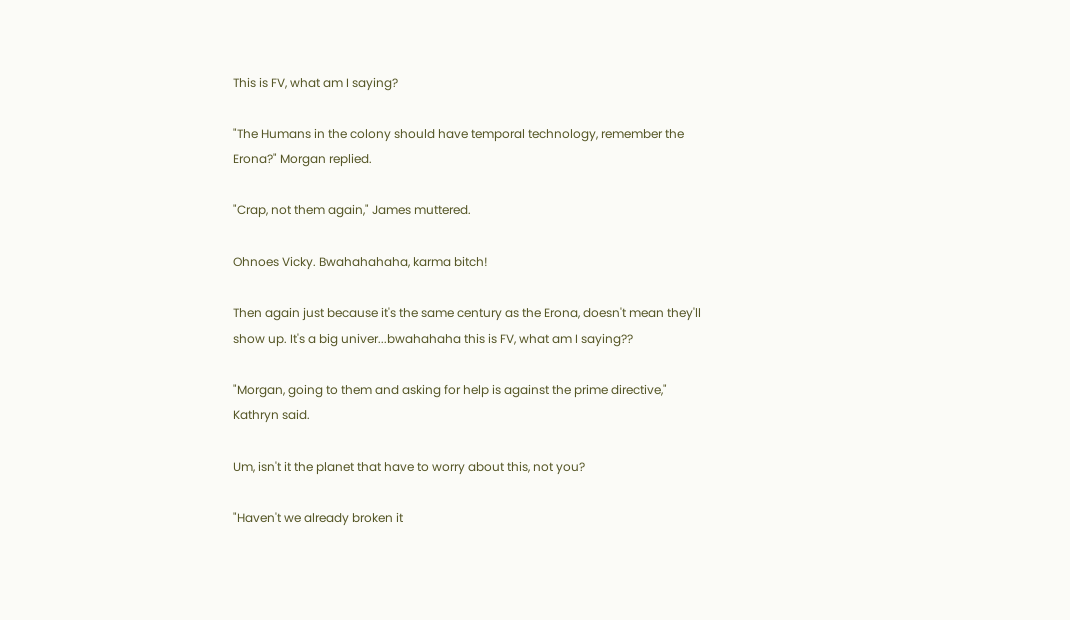This is FV, what am I saying?

"The Humans in the colony should have temporal technology, remember the Erona?" Morgan replied.

"Crap, not them again," James muttered.

Ohnoes Vicky. Bwahahahaha, karma bitch!

Then again just because it's the same century as the Erona, doesn't mean they'll show up. It's a big univer...bwahahaha this is FV, what am I saying??

"Morgan, going to them and asking for help is against the prime directive," Kathryn said.

Um, isn't it the planet that have to worry about this, not you?

"Haven't we already broken it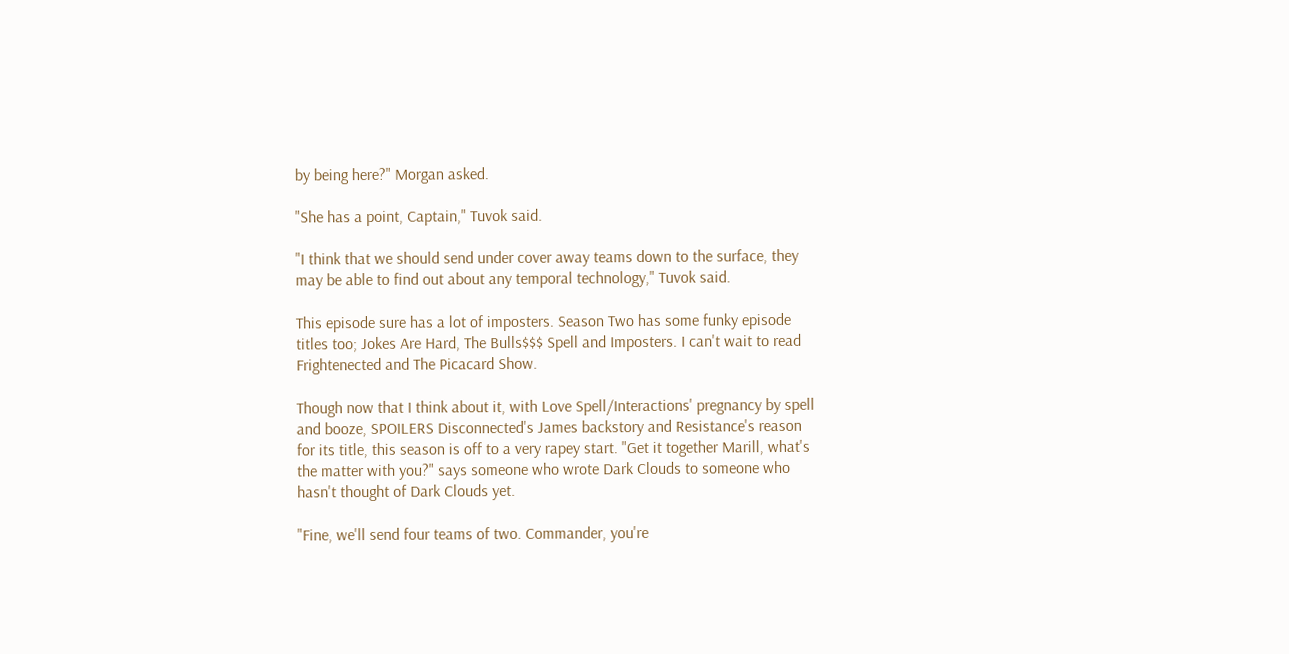by being here?" Morgan asked.

"She has a point, Captain," Tuvok said.

"I think that we should send under cover away teams down to the surface, they may be able to find out about any temporal technology," Tuvok said.

This episode sure has a lot of imposters. Season Two has some funky episode titles too; Jokes Are Hard, The Bulls$$$ Spell and Imposters. I can't wait to read Frightenected and The Picacard Show.

Though now that I think about it, with Love Spell/Interactions' pregnancy by spell and booze, SPOILERS Disconnected's James backstory and Resistance's reason for its title, this season is off to a very rapey start. "Get it together Marill, what's the matter with you?" says someone who wrote Dark Clouds to someone who hasn't thought of Dark Clouds yet.

"Fine, we'll send four teams of two. Commander, you're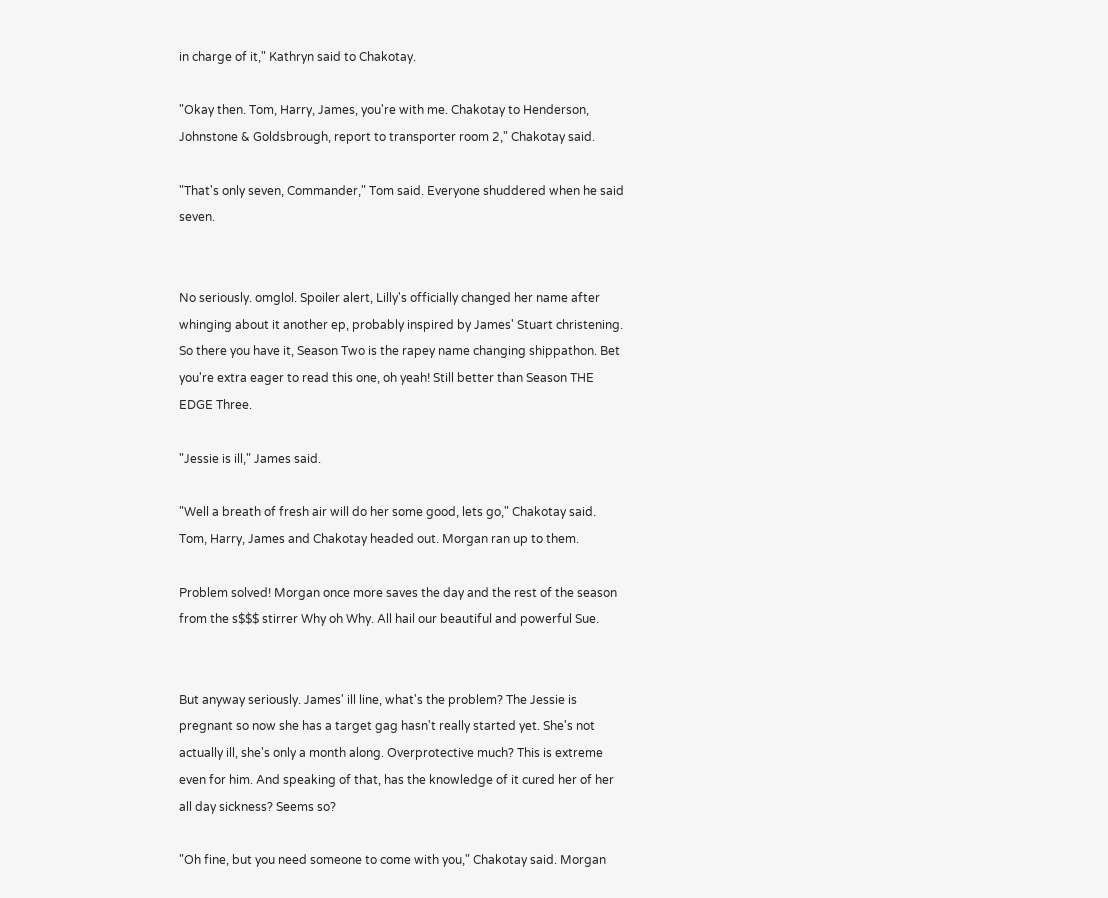in charge of it," Kathryn said to Chakotay.

"Okay then. Tom, Harry, James, you're with me. Chakotay to Henderson, Johnstone & Goldsbrough, report to transporter room 2," Chakotay said.

"That's only seven, Commander," Tom said. Everyone shuddered when he said seven.


No seriously. omglol. Spoiler alert, Lilly's officially changed her name after whinging about it another ep, probably inspired by James' Stuart christening. So there you have it, Season Two is the rapey name changing shippathon. Bet you're extra eager to read this one, oh yeah! Still better than Season THE EDGE Three.

"Jessie is ill," James said.

"Well a breath of fresh air will do her some good, lets go," Chakotay said. Tom, Harry, James and Chakotay headed out. Morgan ran up to them.

Problem solved! Morgan once more saves the day and the rest of the season from the s$$$ stirrer Why oh Why. All hail our beautiful and powerful Sue.


But anyway seriously. James' ill line, what's the problem? The Jessie is pregnant so now she has a target gag hasn't really started yet. She's not actually ill, she's only a month along. Overprotective much? This is extreme even for him. And speaking of that, has the knowledge of it cured her of her all day sickness? Seems so?

"Oh fine, but you need someone to come with you," Chakotay said. Morgan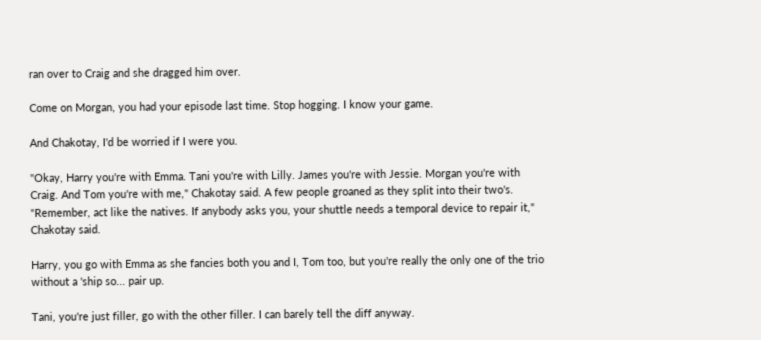ran over to Craig and she dragged him over.

Come on Morgan, you had your episode last time. Stop hogging. I know your game.

And Chakotay, I'd be worried if I were you.

"Okay, Harry you're with Emma. Tani you're with Lilly. James you're with Jessie. Morgan you're with Craig. And Tom you're with me," Chakotay said. A few people groaned as they split into their two's. "Remember, act like the natives. If anybody asks you, your shuttle needs a temporal device to repair it," Chakotay said.

Harry, you go with Emma as she fancies both you and I, Tom too, but you're really the only one of the trio without a 'ship so... pair up.

Tani, you're just filler, go with the other filler. I can barely tell the diff anyway.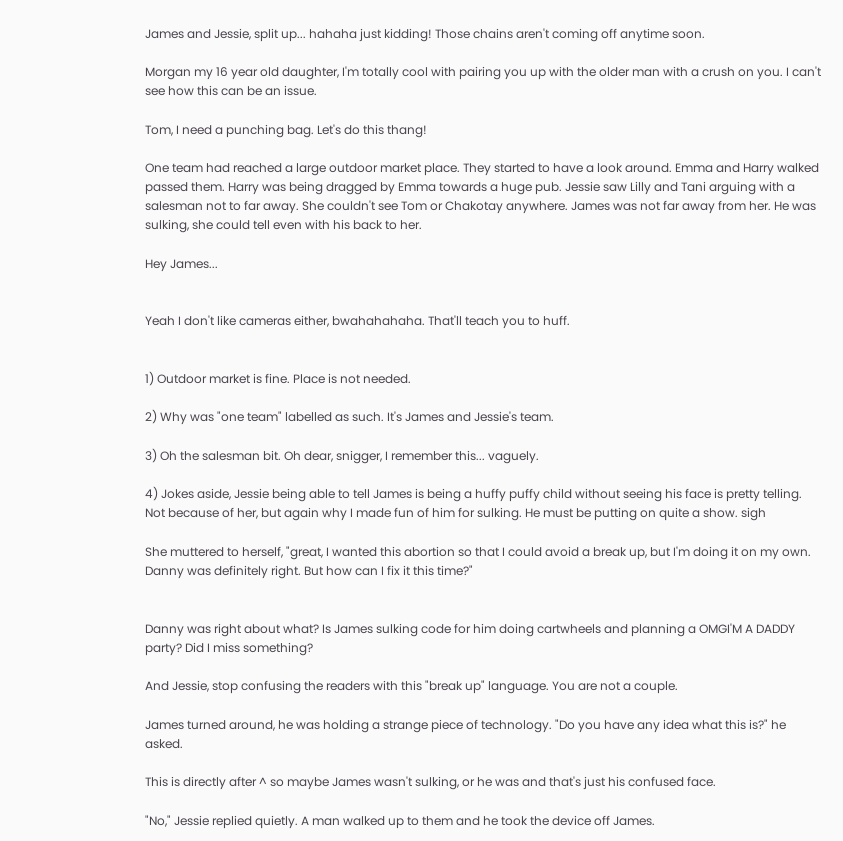James and Jessie, split up... hahaha just kidding! Those chains aren't coming off anytime soon.

Morgan my 16 year old daughter, I'm totally cool with pairing you up with the older man with a crush on you. I can't see how this can be an issue.

Tom, I need a punching bag. Let's do this thang!

One team had reached a large outdoor market place. They started to have a look around. Emma and Harry walked passed them. Harry was being dragged by Emma towards a huge pub. Jessie saw Lilly and Tani arguing with a salesman not to far away. She couldn't see Tom or Chakotay anywhere. James was not far away from her. He was sulking, she could tell even with his back to her.

Hey James...


Yeah I don't like cameras either, bwahahahaha. That'll teach you to huff.


1) Outdoor market is fine. Place is not needed.

2) Why was "one team" labelled as such. It's James and Jessie's team.

3) Oh the salesman bit. Oh dear, snigger, I remember this... vaguely.

4) Jokes aside, Jessie being able to tell James is being a huffy puffy child without seeing his face is pretty telling. Not because of her, but again why I made fun of him for sulking. He must be putting on quite a show. sigh

She muttered to herself, "great, I wanted this abortion so that I could avoid a break up, but I'm doing it on my own. Danny was definitely right. But how can I fix it this time?"


Danny was right about what? Is James sulking code for him doing cartwheels and planning a OMGI'M A DADDY party? Did I miss something?

And Jessie, stop confusing the readers with this "break up" language. You are not a couple.

James turned around, he was holding a strange piece of technology. "Do you have any idea what this is?" he asked.

This is directly after ^ so maybe James wasn't sulking, or he was and that's just his confused face.

"No," Jessie replied quietly. A man walked up to them and he took the device off James.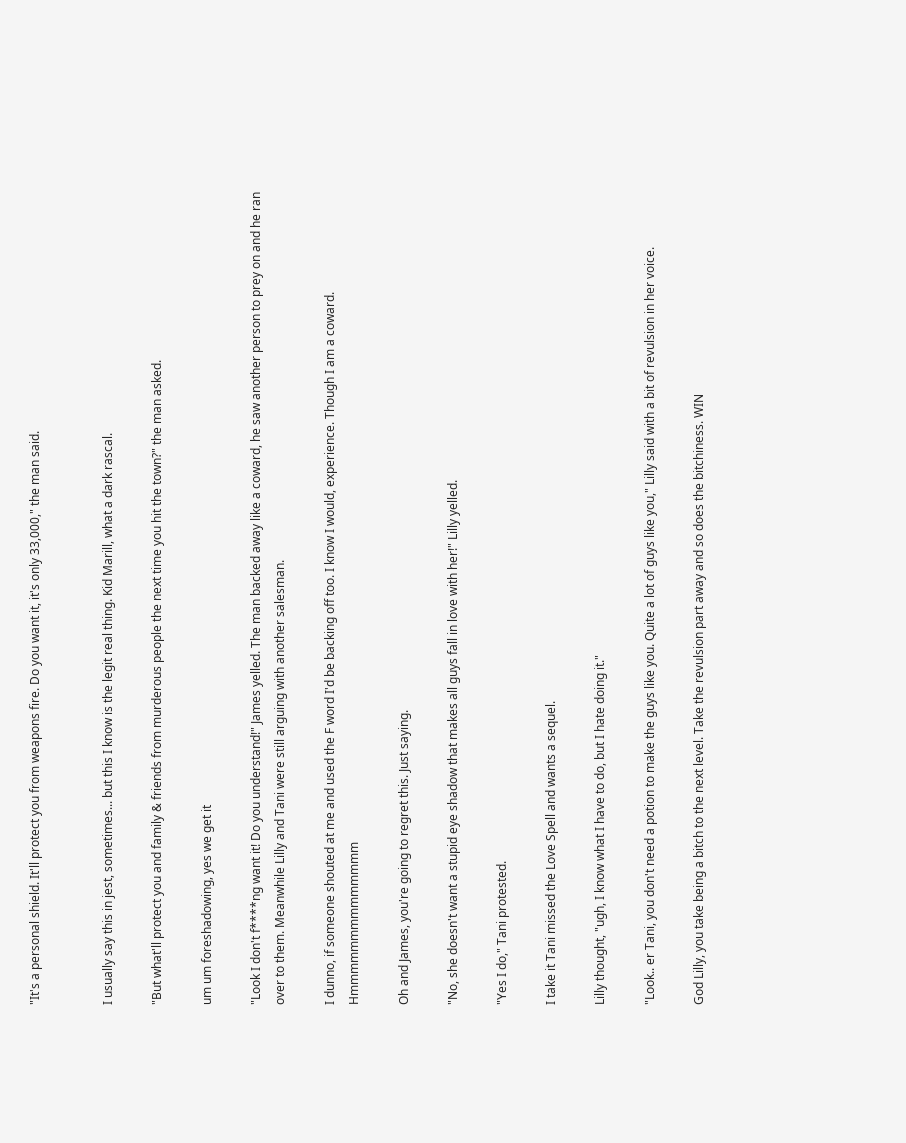"It's a personal shield. It'll protect you from weapons fire. Do you want it, it's only 33,000," the man said.


I usually say this in jest, sometimes... but this I know is the legit real thing. Kid Marill, what a dark rascal.

"But what'll protect you and family & friends from murderous people the next time you hit the town?" the man asked.

um um foreshadowing, yes we get it

"Look I don't f****ng want it! Do you understand!" James yelled. The man backed away like a coward, he saw another person to prey on and he ran over to them. Meanwhile Lilly and Tani were still arguing with another salesman.

I dunno, if someone shouted at me and used the F word I'd be backing off too. I know I would, experience. Though I am a coward. Hmmmmmmmmmmmmmm

Oh and James, you're going to regret this. Just saying.

"No, she doesn't want a stupid eye shadow that makes all guys fall in love with her!" Lilly yelled.

"Yes I do," Tani protested.

I take it Tani missed the Love Spell and wants a sequel.

Lilly thought, "ugh, I know what I have to do, but I hate doing it."

"Look.. er Tani, you don't need a potion to make the guys like you. Quite a lot of guys like you," Lilly said with a bit of revulsion in her voice.

God Lilly, you take being a bitch to the next level. Take the revulsion part away and so does the bitchiness. WIN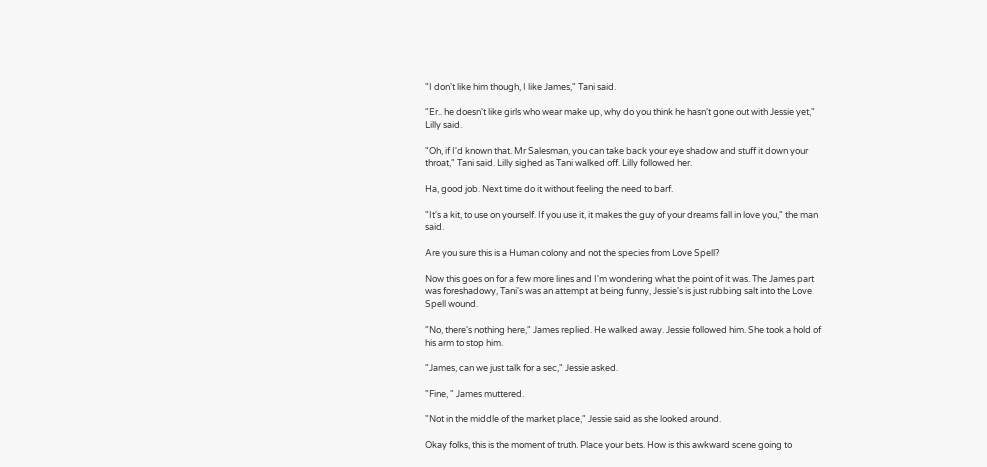"I don't like him though, I like James," Tani said.

"Er.. he doesn't like girls who wear make up, why do you think he hasn't gone out with Jessie yet," Lilly said.

"Oh, if I'd known that. Mr Salesman, you can take back your eye shadow and stuff it down your throat," Tani said. Lilly sighed as Tani walked off. Lilly followed her.

Ha, good job. Next time do it without feeling the need to barf.

"It's a kit, to use on yourself. If you use it, it makes the guy of your dreams fall in love you," the man said.

Are you sure this is a Human colony and not the species from Love Spell?

Now this goes on for a few more lines and I'm wondering what the point of it was. The James part was foreshadowy, Tani's was an attempt at being funny, Jessie's is just rubbing salt into the Love Spell wound.

"No, there's nothing here," James replied. He walked away. Jessie followed him. She took a hold of his arm to stop him.

"James, can we just talk for a sec," Jessie asked.

"Fine, " James muttered.

"Not in the middle of the market place," Jessie said as she looked around.

Okay folks, this is the moment of truth. Place your bets. How is this awkward scene going to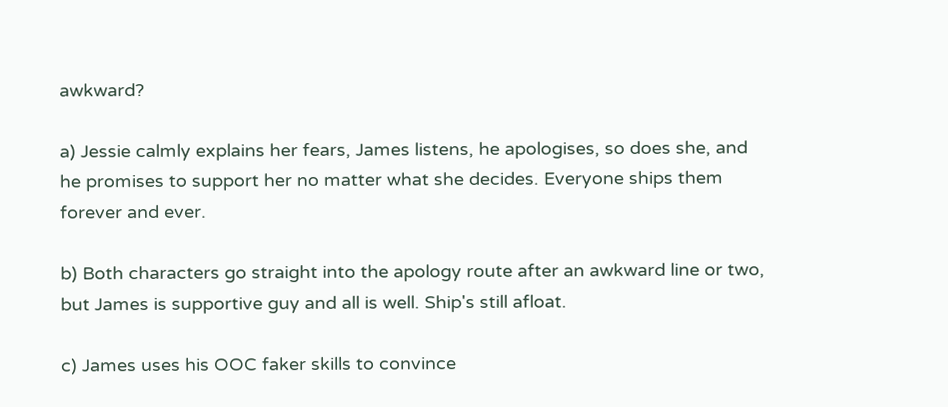awkward?

a) Jessie calmly explains her fears, James listens, he apologises, so does she, and he promises to support her no matter what she decides. Everyone ships them forever and ever.

b) Both characters go straight into the apology route after an awkward line or two, but James is supportive guy and all is well. Ship's still afloat.

c) James uses his OOC faker skills to convince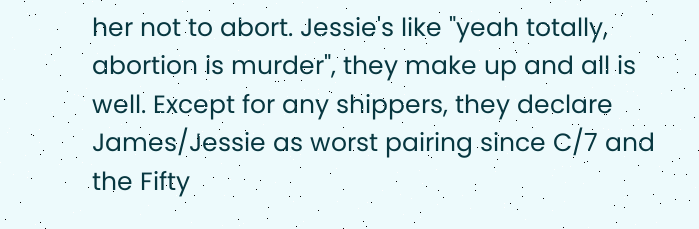her not to abort. Jessie's like "yeah totally, abortion is murder", they make up and all is well. Except for any shippers, they declare James/Jessie as worst pairing since C/7 and the Fifty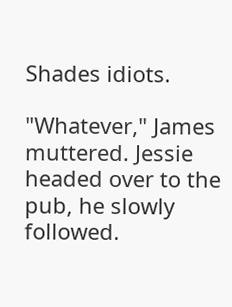Shades idiots.

"Whatever," James muttered. Jessie headed over to the pub, he slowly followed.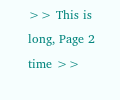>> This is long, Page 2 time >>